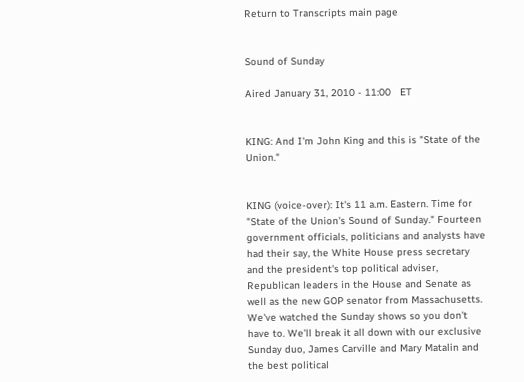Return to Transcripts main page


Sound of Sunday

Aired January 31, 2010 - 11:00   ET


KING: And I'm John King and this is "State of the Union."


KING (voice-over): It's 11 a.m. Eastern. Time for "State of the Union's Sound of Sunday." Fourteen government officials, politicians and analysts have had their say, the White House press secretary and the president's top political adviser, Republican leaders in the House and Senate as well as the new GOP senator from Massachusetts. We've watched the Sunday shows so you don't have to. We'll break it all down with our exclusive Sunday duo, James Carville and Mary Matalin and the best political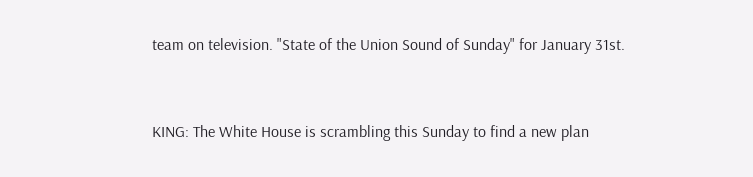team on television. "State of the Union Sound of Sunday" for January 31st.


KING: The White House is scrambling this Sunday to find a new plan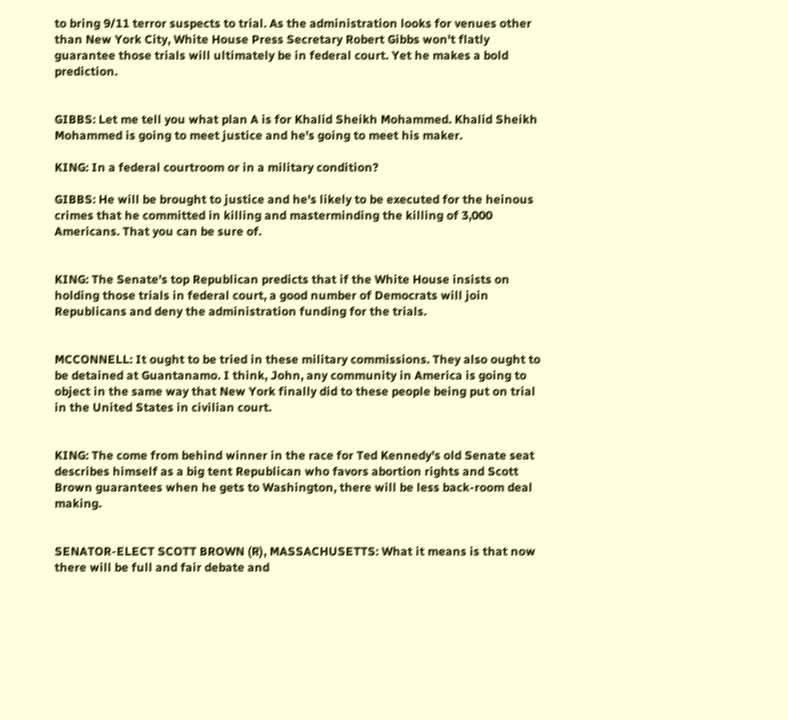to bring 9/11 terror suspects to trial. As the administration looks for venues other than New York City, White House Press Secretary Robert Gibbs won't flatly guarantee those trials will ultimately be in federal court. Yet he makes a bold prediction.


GIBBS: Let me tell you what plan A is for Khalid Sheikh Mohammed. Khalid Sheikh Mohammed is going to meet justice and he's going to meet his maker.

KING: In a federal courtroom or in a military condition?

GIBBS: He will be brought to justice and he's likely to be executed for the heinous crimes that he committed in killing and masterminding the killing of 3,000 Americans. That you can be sure of.


KING: The Senate's top Republican predicts that if the White House insists on holding those trials in federal court, a good number of Democrats will join Republicans and deny the administration funding for the trials.


MCCONNELL: It ought to be tried in these military commissions. They also ought to be detained at Guantanamo. I think, John, any community in America is going to object in the same way that New York finally did to these people being put on trial in the United States in civilian court.


KING: The come from behind winner in the race for Ted Kennedy's old Senate seat describes himself as a big tent Republican who favors abortion rights and Scott Brown guarantees when he gets to Washington, there will be less back-room deal making.


SENATOR-ELECT SCOTT BROWN (R), MASSACHUSETTS: What it means is that now there will be full and fair debate and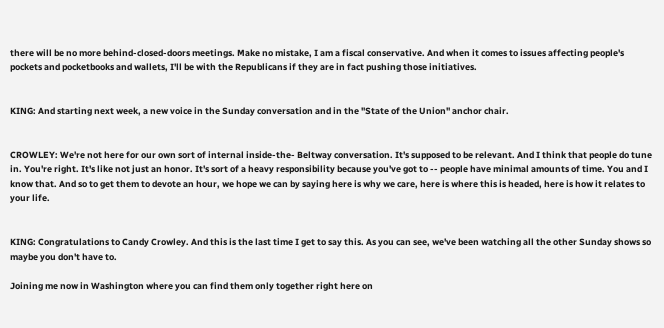there will be no more behind-closed-doors meetings. Make no mistake, I am a fiscal conservative. And when it comes to issues affecting people's pockets and pocketbooks and wallets, I'll be with the Republicans if they are in fact pushing those initiatives.


KING: And starting next week, a new voice in the Sunday conversation and in the "State of the Union" anchor chair.


CROWLEY: We're not here for our own sort of internal inside-the- Beltway conversation. It's supposed to be relevant. And I think that people do tune in. You're right. It's like not just an honor. It's sort of a heavy responsibility because you've got to -- people have minimal amounts of time. You and I know that. And so to get them to devote an hour, we hope we can by saying here is why we care, here is where this is headed, here is how it relates to your life.


KING: Congratulations to Candy Crowley. And this is the last time I get to say this. As you can see, we've been watching all the other Sunday shows so maybe you don't have to.

Joining me now in Washington where you can find them only together right here on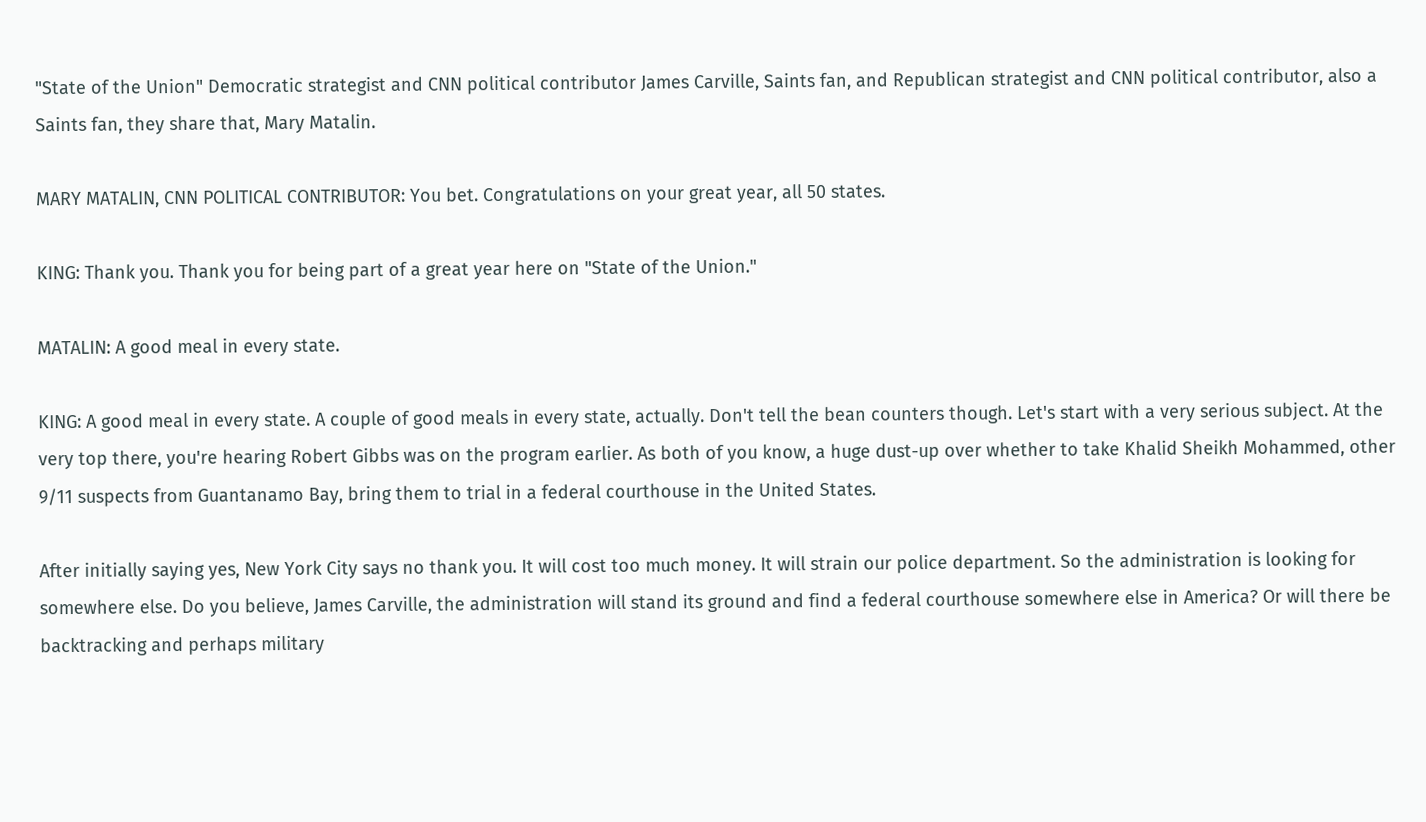"State of the Union" Democratic strategist and CNN political contributor James Carville, Saints fan, and Republican strategist and CNN political contributor, also a Saints fan, they share that, Mary Matalin.

MARY MATALIN, CNN POLITICAL CONTRIBUTOR: You bet. Congratulations on your great year, all 50 states.

KING: Thank you. Thank you for being part of a great year here on "State of the Union."

MATALIN: A good meal in every state.

KING: A good meal in every state. A couple of good meals in every state, actually. Don't tell the bean counters though. Let's start with a very serious subject. At the very top there, you're hearing Robert Gibbs was on the program earlier. As both of you know, a huge dust-up over whether to take Khalid Sheikh Mohammed, other 9/11 suspects from Guantanamo Bay, bring them to trial in a federal courthouse in the United States.

After initially saying yes, New York City says no thank you. It will cost too much money. It will strain our police department. So the administration is looking for somewhere else. Do you believe, James Carville, the administration will stand its ground and find a federal courthouse somewhere else in America? Or will there be backtracking and perhaps military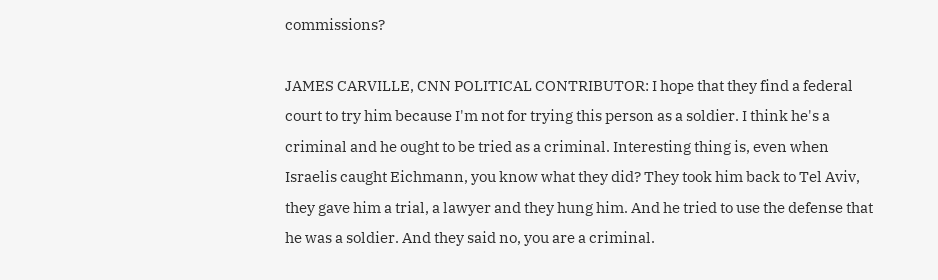commissions?

JAMES CARVILLE, CNN POLITICAL CONTRIBUTOR: I hope that they find a federal court to try him because I'm not for trying this person as a soldier. I think he's a criminal and he ought to be tried as a criminal. Interesting thing is, even when Israelis caught Eichmann, you know what they did? They took him back to Tel Aviv, they gave him a trial, a lawyer and they hung him. And he tried to use the defense that he was a soldier. And they said no, you are a criminal.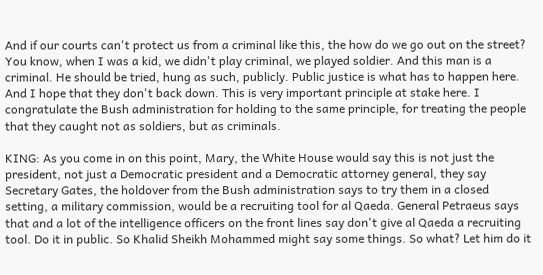And if our courts can't protect us from a criminal like this, the how do we go out on the street? You know, when I was a kid, we didn't play criminal, we played soldier. And this man is a criminal. He should be tried, hung as such, publicly. Public justice is what has to happen here. And I hope that they don't back down. This is very important principle at stake here. I congratulate the Bush administration for holding to the same principle, for treating the people that they caught not as soldiers, but as criminals.

KING: As you come in on this point, Mary, the White House would say this is not just the president, not just a Democratic president and a Democratic attorney general, they say Secretary Gates, the holdover from the Bush administration says to try them in a closed setting, a military commission, would be a recruiting tool for al Qaeda. General Petraeus says that and a lot of the intelligence officers on the front lines say don't give al Qaeda a recruiting tool. Do it in public. So Khalid Sheikh Mohammed might say some things. So what? Let him do it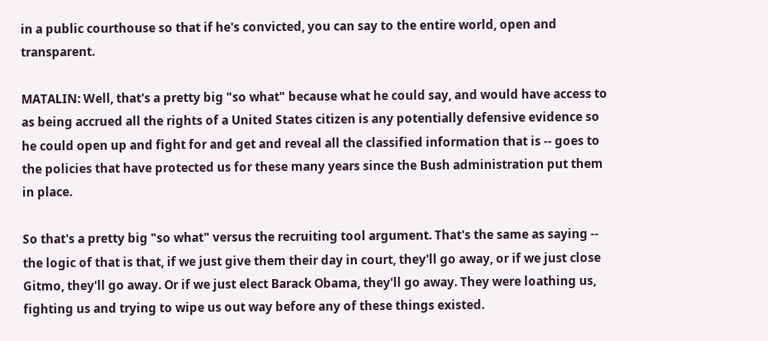in a public courthouse so that if he's convicted, you can say to the entire world, open and transparent.

MATALIN: Well, that's a pretty big "so what" because what he could say, and would have access to as being accrued all the rights of a United States citizen is any potentially defensive evidence so he could open up and fight for and get and reveal all the classified information that is -- goes to the policies that have protected us for these many years since the Bush administration put them in place.

So that's a pretty big "so what" versus the recruiting tool argument. That's the same as saying -- the logic of that is that, if we just give them their day in court, they'll go away, or if we just close Gitmo, they'll go away. Or if we just elect Barack Obama, they'll go away. They were loathing us, fighting us and trying to wipe us out way before any of these things existed.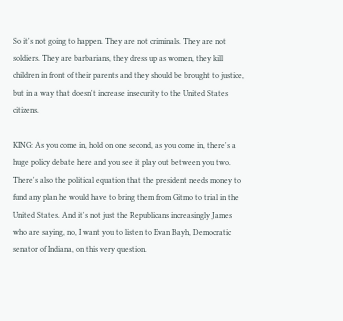So it's not going to happen. They are not criminals. They are not soldiers. They are barbarians, they dress up as women, they kill children in front of their parents and they should be brought to justice, but in a way that doesn't increase insecurity to the United States citizens.

KING: As you come in, hold on one second, as you come in, there's a huge policy debate here and you see it play out between you two. There's also the political equation that the president needs money to fund any plan he would have to bring them from Gitmo to trial in the United States. And it's not just the Republicans increasingly James who are saying, no, I want you to listen to Evan Bayh, Democratic senator of Indiana, on this very question.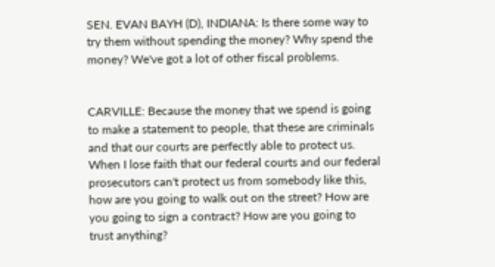SEN. EVAN BAYH (D), INDIANA: Is there some way to try them without spending the money? Why spend the money? We've got a lot of other fiscal problems.


CARVILLE: Because the money that we spend is going to make a statement to people, that these are criminals and that our courts are perfectly able to protect us. When I lose faith that our federal courts and our federal prosecutors can't protect us from somebody like this, how are you going to walk out on the street? How are you going to sign a contract? How are you going to trust anything?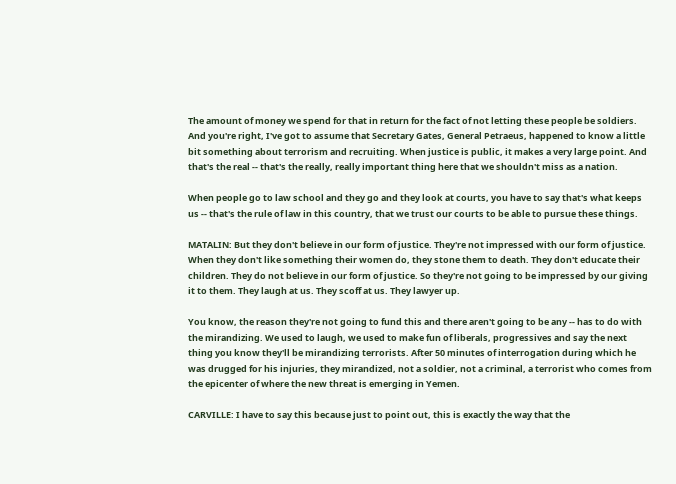The amount of money we spend for that in return for the fact of not letting these people be soldiers. And you're right, I've got to assume that Secretary Gates, General Petraeus, happened to know a little bit something about terrorism and recruiting. When justice is public, it makes a very large point. And that's the real -- that's the really, really important thing here that we shouldn't miss as a nation.

When people go to law school and they go and they look at courts, you have to say that's what keeps us -- that's the rule of law in this country, that we trust our courts to be able to pursue these things.

MATALIN: But they don't believe in our form of justice. They're not impressed with our form of justice. When they don't like something their women do, they stone them to death. They don't educate their children. They do not believe in our form of justice. So they're not going to be impressed by our giving it to them. They laugh at us. They scoff at us. They lawyer up.

You know, the reason they're not going to fund this and there aren't going to be any -- has to do with the mirandizing. We used to laugh, we used to make fun of liberals, progressives and say the next thing you know they'll be mirandizing terrorists. After 50 minutes of interrogation during which he was drugged for his injuries, they mirandized, not a soldier, not a criminal, a terrorist who comes from the epicenter of where the new threat is emerging in Yemen.

CARVILLE: I have to say this because just to point out, this is exactly the way that the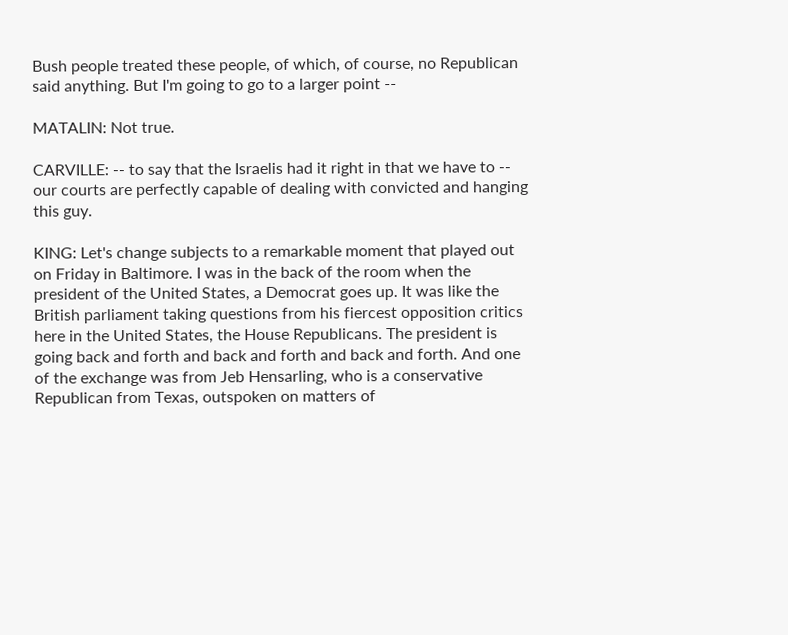Bush people treated these people, of which, of course, no Republican said anything. But I'm going to go to a larger point --

MATALIN: Not true.

CARVILLE: -- to say that the Israelis had it right in that we have to -- our courts are perfectly capable of dealing with convicted and hanging this guy.

KING: Let's change subjects to a remarkable moment that played out on Friday in Baltimore. I was in the back of the room when the president of the United States, a Democrat goes up. It was like the British parliament taking questions from his fiercest opposition critics here in the United States, the House Republicans. The president is going back and forth and back and forth and back and forth. And one of the exchange was from Jeb Hensarling, who is a conservative Republican from Texas, outspoken on matters of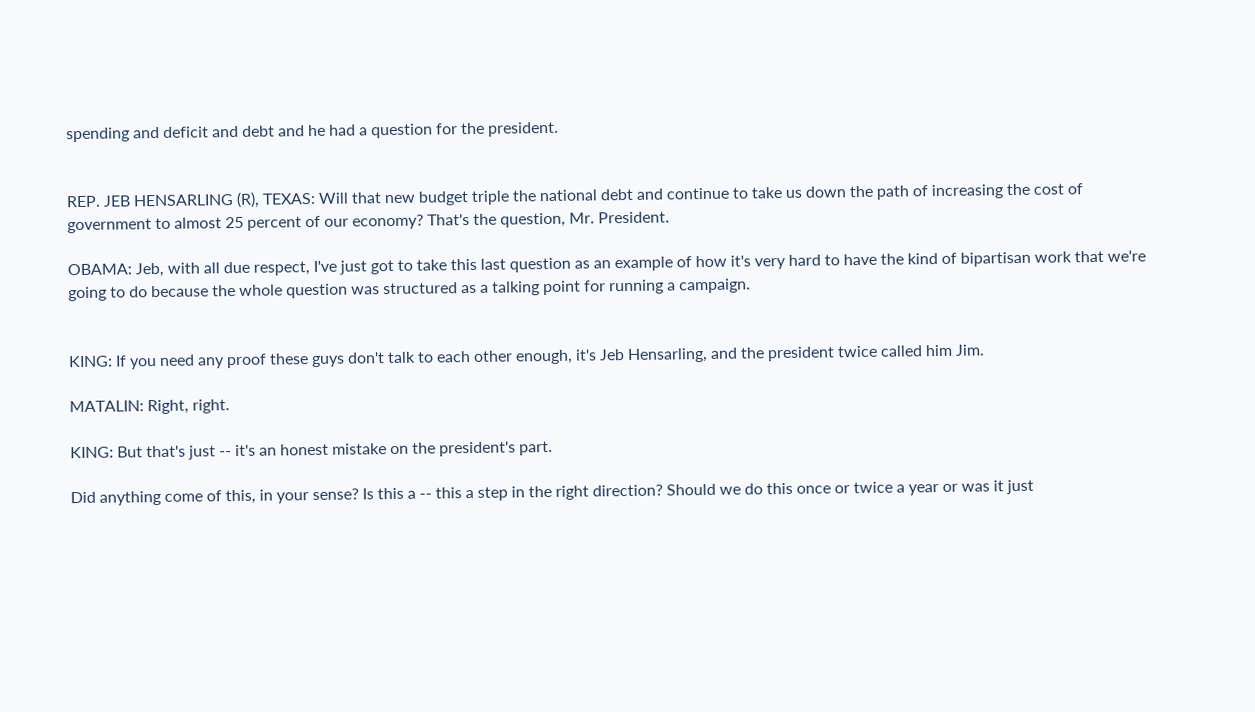spending and deficit and debt and he had a question for the president.


REP. JEB HENSARLING (R), TEXAS: Will that new budget triple the national debt and continue to take us down the path of increasing the cost of government to almost 25 percent of our economy? That's the question, Mr. President.

OBAMA: Jeb, with all due respect, I've just got to take this last question as an example of how it's very hard to have the kind of bipartisan work that we're going to do because the whole question was structured as a talking point for running a campaign.


KING: If you need any proof these guys don't talk to each other enough, it's Jeb Hensarling, and the president twice called him Jim.

MATALIN: Right, right.

KING: But that's just -- it's an honest mistake on the president's part.

Did anything come of this, in your sense? Is this a -- this a step in the right direction? Should we do this once or twice a year or was it just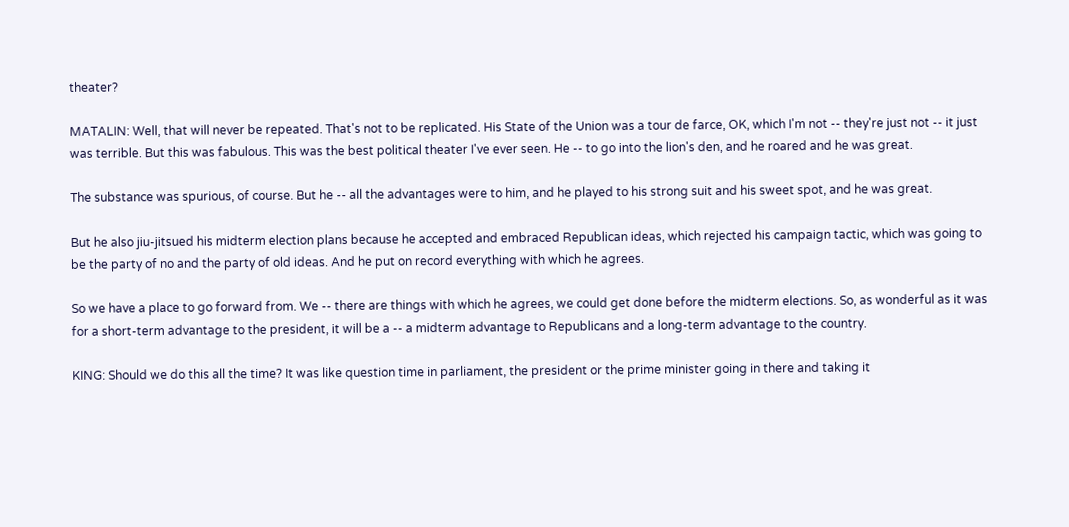theater?

MATALIN: Well, that will never be repeated. That's not to be replicated. His State of the Union was a tour de farce, OK, which I'm not -- they're just not -- it just was terrible. But this was fabulous. This was the best political theater I've ever seen. He -- to go into the lion's den, and he roared and he was great.

The substance was spurious, of course. But he -- all the advantages were to him, and he played to his strong suit and his sweet spot, and he was great.

But he also jiu-jitsued his midterm election plans because he accepted and embraced Republican ideas, which rejected his campaign tactic, which was going to be the party of no and the party of old ideas. And he put on record everything with which he agrees.

So we have a place to go forward from. We -- there are things with which he agrees, we could get done before the midterm elections. So, as wonderful as it was for a short-term advantage to the president, it will be a -- a midterm advantage to Republicans and a long-term advantage to the country.

KING: Should we do this all the time? It was like question time in parliament, the president or the prime minister going in there and taking it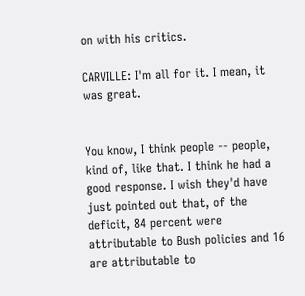on with his critics.

CARVILLE: I'm all for it. I mean, it was great.


You know, I think people -- people, kind of, like that. I think he had a good response. I wish they'd have just pointed out that, of the deficit, 84 percent were attributable to Bush policies and 16 are attributable to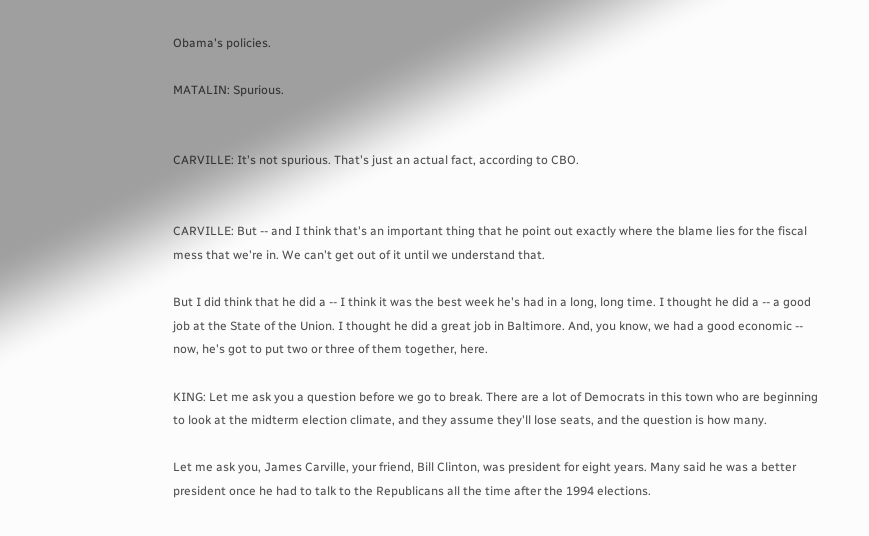Obama's policies.

MATALIN: Spurious.


CARVILLE: It's not spurious. That's just an actual fact, according to CBO.


CARVILLE: But -- and I think that's an important thing that he point out exactly where the blame lies for the fiscal mess that we're in. We can't get out of it until we understand that.

But I did think that he did a -- I think it was the best week he's had in a long, long time. I thought he did a -- a good job at the State of the Union. I thought he did a great job in Baltimore. And, you know, we had a good economic -- now, he's got to put two or three of them together, here.

KING: Let me ask you a question before we go to break. There are a lot of Democrats in this town who are beginning to look at the midterm election climate, and they assume they'll lose seats, and the question is how many.

Let me ask you, James Carville, your friend, Bill Clinton, was president for eight years. Many said he was a better president once he had to talk to the Republicans all the time after the 1994 elections.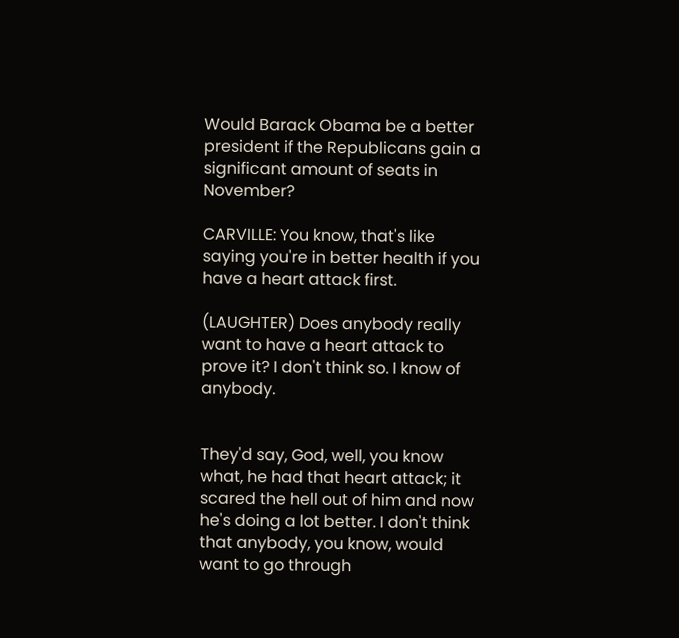Would Barack Obama be a better president if the Republicans gain a significant amount of seats in November?

CARVILLE: You know, that's like saying you're in better health if you have a heart attack first.

(LAUGHTER) Does anybody really want to have a heart attack to prove it? I don't think so. I know of anybody.


They'd say, God, well, you know what, he had that heart attack; it scared the hell out of him and now he's doing a lot better. I don't think that anybody, you know, would want to go through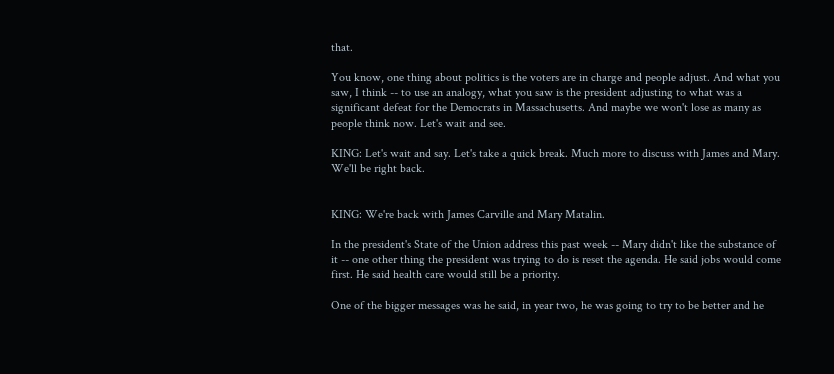that.

You know, one thing about politics is the voters are in charge and people adjust. And what you saw, I think -- to use an analogy, what you saw is the president adjusting to what was a significant defeat for the Democrats in Massachusetts. And maybe we won't lose as many as people think now. Let's wait and see.

KING: Let's wait and say. Let's take a quick break. Much more to discuss with James and Mary. We'll be right back.


KING: We're back with James Carville and Mary Matalin.

In the president's State of the Union address this past week -- Mary didn't like the substance of it -- one other thing the president was trying to do is reset the agenda. He said jobs would come first. He said health care would still be a priority.

One of the bigger messages was he said, in year two, he was going to try to be better and he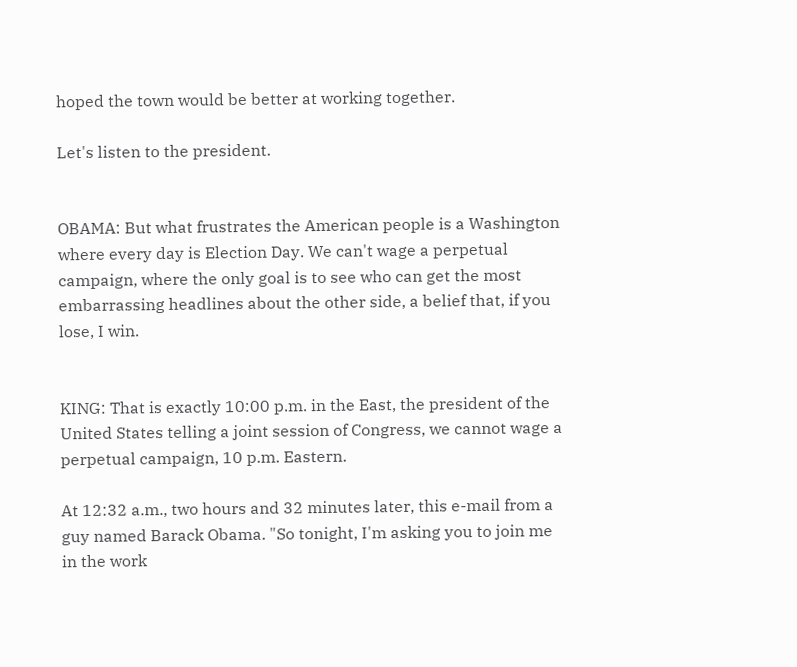hoped the town would be better at working together.

Let's listen to the president.


OBAMA: But what frustrates the American people is a Washington where every day is Election Day. We can't wage a perpetual campaign, where the only goal is to see who can get the most embarrassing headlines about the other side, a belief that, if you lose, I win.


KING: That is exactly 10:00 p.m. in the East, the president of the United States telling a joint session of Congress, we cannot wage a perpetual campaign, 10 p.m. Eastern.

At 12:32 a.m., two hours and 32 minutes later, this e-mail from a guy named Barack Obama. "So tonight, I'm asking you to join me in the work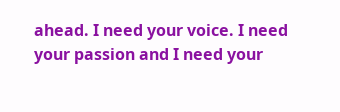ahead. I need your voice. I need your passion and I need your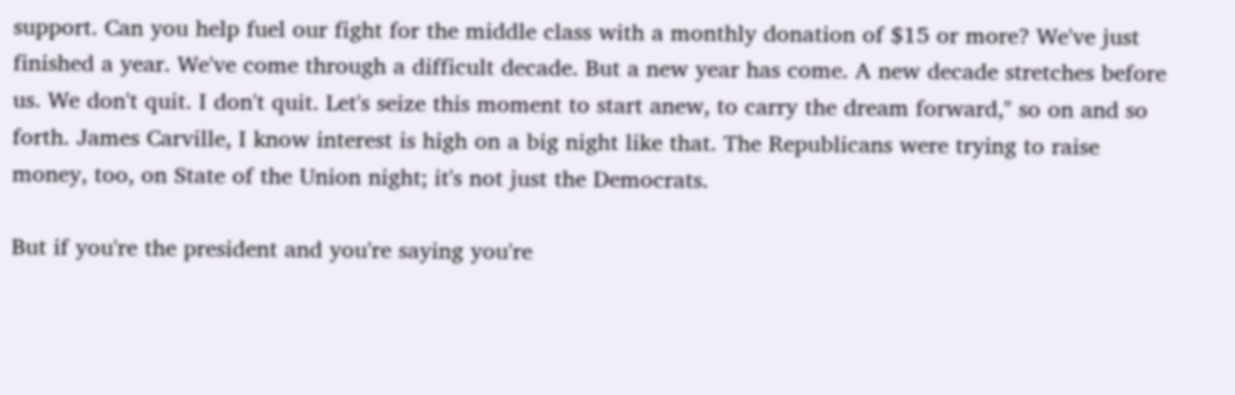support. Can you help fuel our fight for the middle class with a monthly donation of $15 or more? We've just finished a year. We've come through a difficult decade. But a new year has come. A new decade stretches before us. We don't quit. I don't quit. Let's seize this moment to start anew, to carry the dream forward," so on and so forth. James Carville, I know interest is high on a big night like that. The Republicans were trying to raise money, too, on State of the Union night; it's not just the Democrats.

But if you're the president and you're saying you're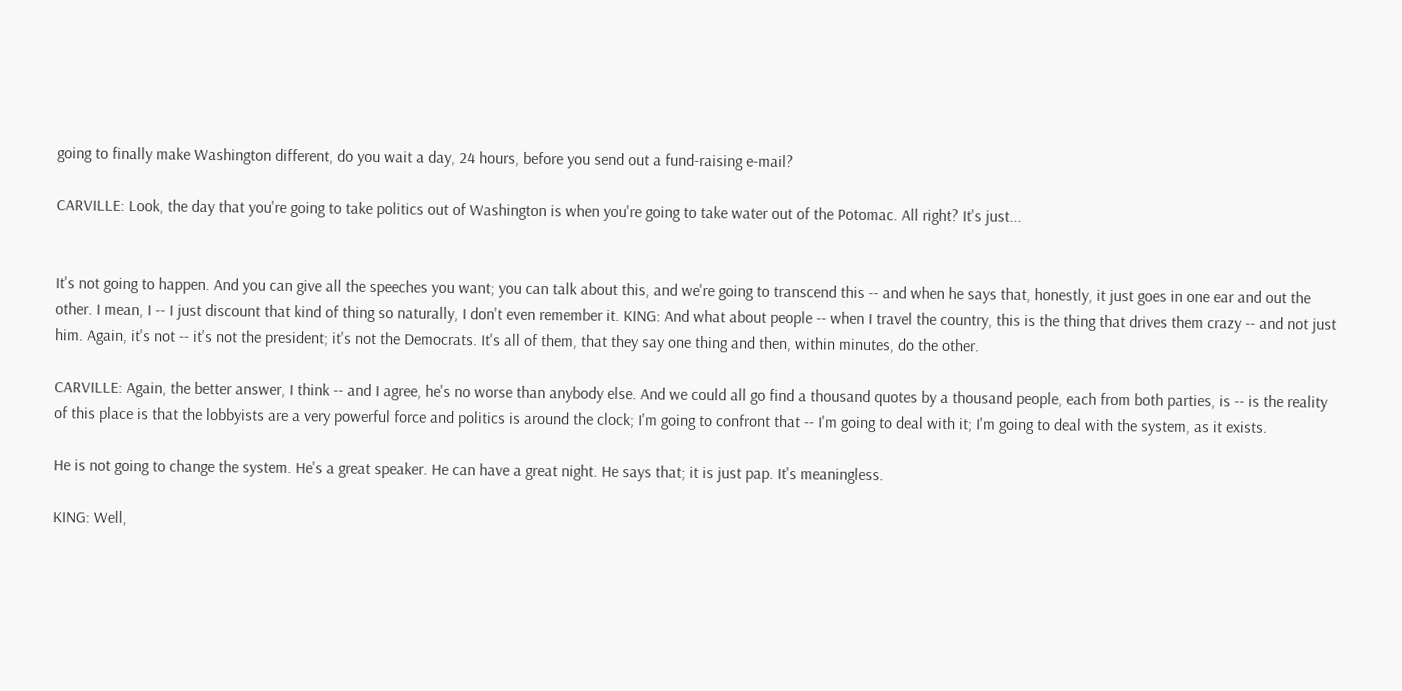going to finally make Washington different, do you wait a day, 24 hours, before you send out a fund-raising e-mail?

CARVILLE: Look, the day that you're going to take politics out of Washington is when you're going to take water out of the Potomac. All right? It's just...


It's not going to happen. And you can give all the speeches you want; you can talk about this, and we're going to transcend this -- and when he says that, honestly, it just goes in one ear and out the other. I mean, I -- I just discount that kind of thing so naturally, I don't even remember it. KING: And what about people -- when I travel the country, this is the thing that drives them crazy -- and not just him. Again, it's not -- it's not the president; it's not the Democrats. It's all of them, that they say one thing and then, within minutes, do the other.

CARVILLE: Again, the better answer, I think -- and I agree, he's no worse than anybody else. And we could all go find a thousand quotes by a thousand people, each from both parties, is -- is the reality of this place is that the lobbyists are a very powerful force and politics is around the clock; I'm going to confront that -- I'm going to deal with it; I'm going to deal with the system, as it exists.

He is not going to change the system. He's a great speaker. He can have a great night. He says that; it is just pap. It's meaningless.

KING: Well,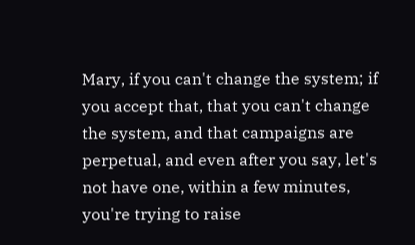Mary, if you can't change the system; if you accept that, that you can't change the system, and that campaigns are perpetual, and even after you say, let's not have one, within a few minutes, you're trying to raise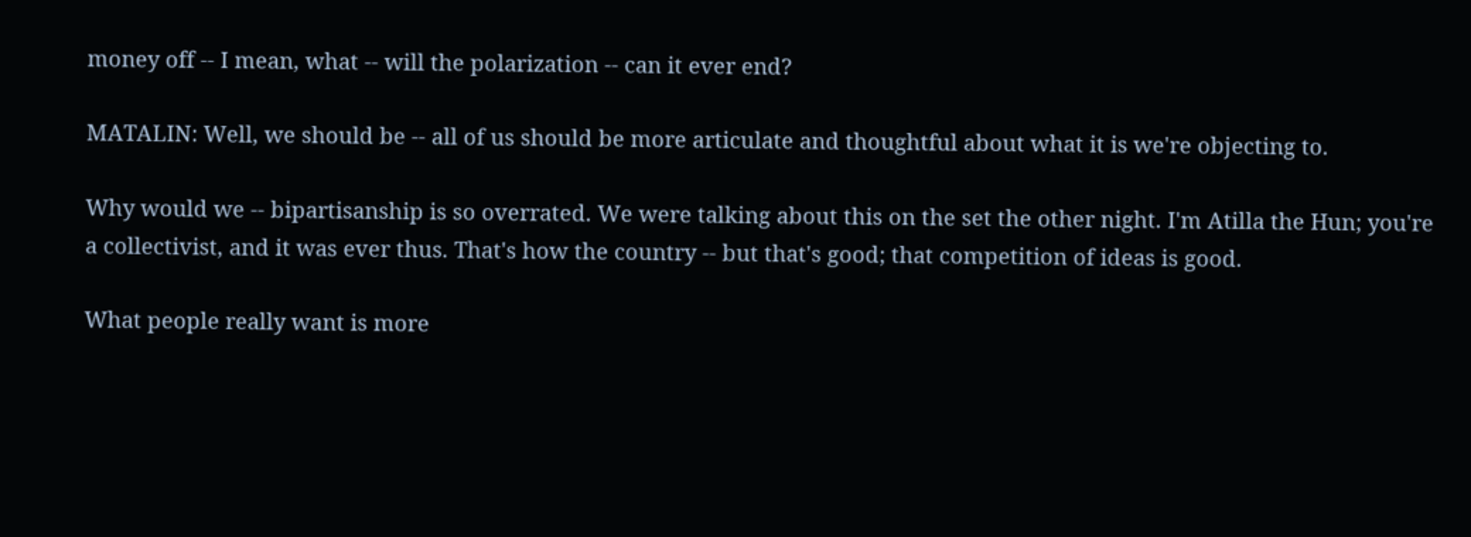money off -- I mean, what -- will the polarization -- can it ever end?

MATALIN: Well, we should be -- all of us should be more articulate and thoughtful about what it is we're objecting to.

Why would we -- bipartisanship is so overrated. We were talking about this on the set the other night. I'm Atilla the Hun; you're a collectivist, and it was ever thus. That's how the country -- but that's good; that competition of ideas is good.

What people really want is more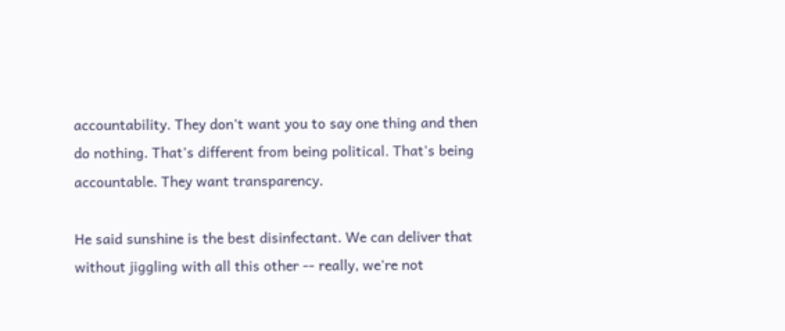accountability. They don't want you to say one thing and then do nothing. That's different from being political. That's being accountable. They want transparency.

He said sunshine is the best disinfectant. We can deliver that without jiggling with all this other -- really, we're not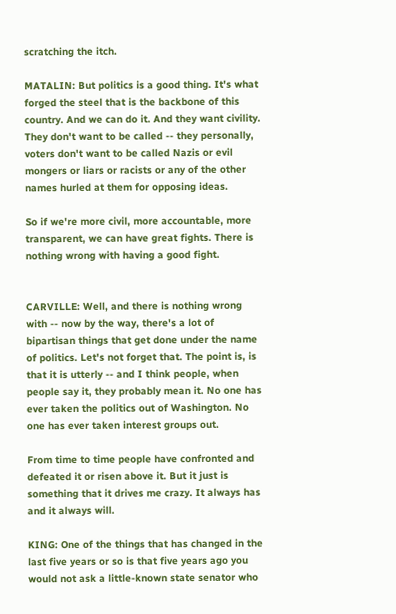scratching the itch.

MATALIN: But politics is a good thing. It's what forged the steel that is the backbone of this country. And we can do it. And they want civility. They don't want to be called -- they personally, voters don't want to be called Nazis or evil mongers or liars or racists or any of the other names hurled at them for opposing ideas.

So if we're more civil, more accountable, more transparent, we can have great fights. There is nothing wrong with having a good fight.


CARVILLE: Well, and there is nothing wrong with -- now by the way, there's a lot of bipartisan things that get done under the name of politics. Let's not forget that. The point is, is that it is utterly -- and I think people, when people say it, they probably mean it. No one has ever taken the politics out of Washington. No one has ever taken interest groups out.

From time to time people have confronted and defeated it or risen above it. But it just is something that it drives me crazy. It always has and it always will.

KING: One of the things that has changed in the last five years or so is that five years ago you would not ask a little-known state senator who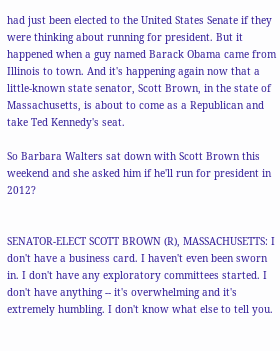had just been elected to the United States Senate if they were thinking about running for president. But it happened when a guy named Barack Obama came from Illinois to town. And it's happening again now that a little-known state senator, Scott Brown, in the state of Massachusetts, is about to come as a Republican and take Ted Kennedy's seat.

So Barbara Walters sat down with Scott Brown this weekend and she asked him if he'll run for president in 2012?


SENATOR-ELECT SCOTT BROWN (R), MASSACHUSETTS: I don't have a business card. I haven't even been sworn in. I don't have any exploratory committees started. I don't have anything -- it's overwhelming and it's extremely humbling. I don't know what else to tell you.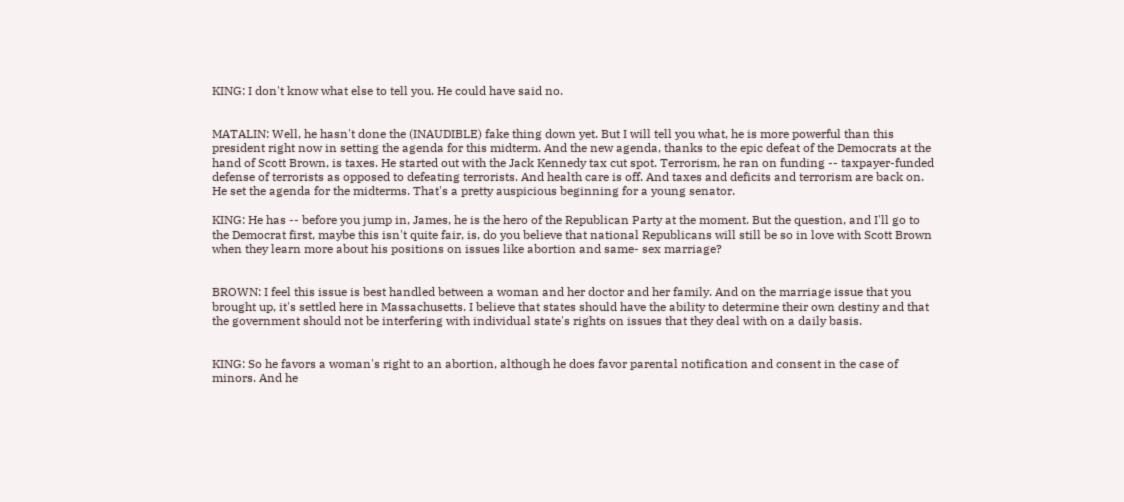KING: I don't know what else to tell you. He could have said no.


MATALIN: Well, he hasn't done the (INAUDIBLE) fake thing down yet. But I will tell you what, he is more powerful than this president right now in setting the agenda for this midterm. And the new agenda, thanks to the epic defeat of the Democrats at the hand of Scott Brown, is taxes. He started out with the Jack Kennedy tax cut spot. Terrorism, he ran on funding -- taxpayer-funded defense of terrorists as opposed to defeating terrorists. And health care is off. And taxes and deficits and terrorism are back on. He set the agenda for the midterms. That's a pretty auspicious beginning for a young senator.

KING: He has -- before you jump in, James, he is the hero of the Republican Party at the moment. But the question, and I'll go to the Democrat first, maybe this isn't quite fair, is, do you believe that national Republicans will still be so in love with Scott Brown when they learn more about his positions on issues like abortion and same- sex marriage?


BROWN: I feel this issue is best handled between a woman and her doctor and her family. And on the marriage issue that you brought up, it's settled here in Massachusetts. I believe that states should have the ability to determine their own destiny and that the government should not be interfering with individual state's rights on issues that they deal with on a daily basis.


KING: So he favors a woman's right to an abortion, although he does favor parental notification and consent in the case of minors. And he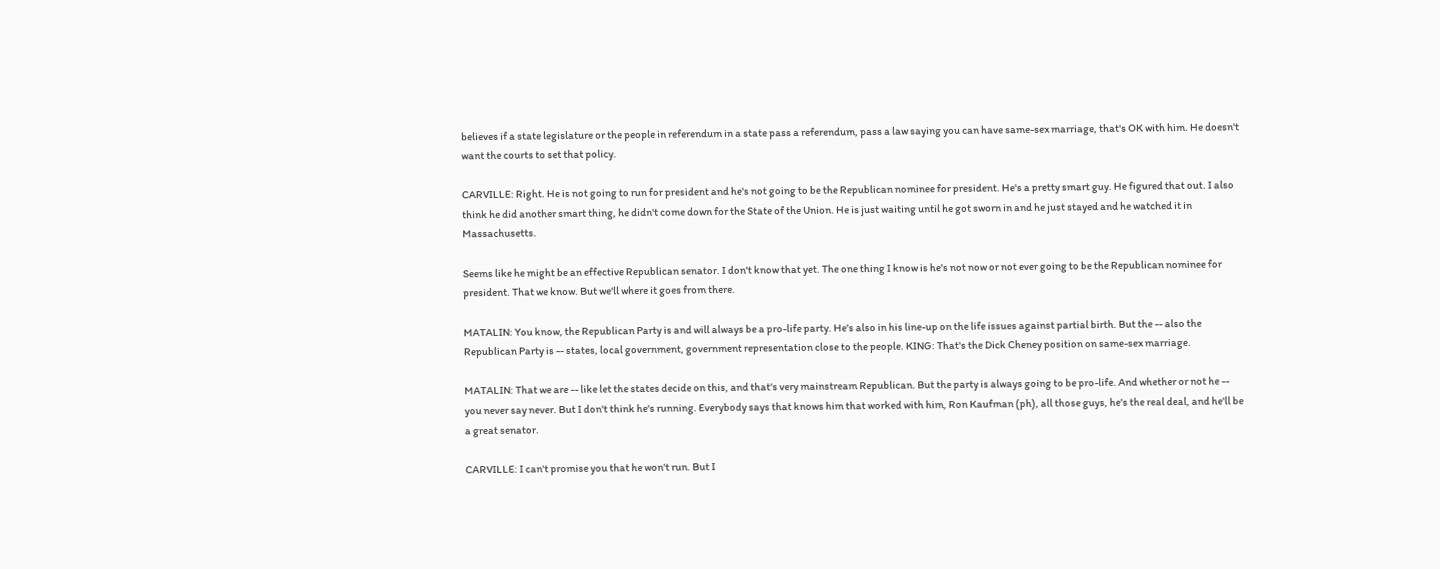believes if a state legislature or the people in referendum in a state pass a referendum, pass a law saying you can have same-sex marriage, that's OK with him. He doesn't want the courts to set that policy.

CARVILLE: Right. He is not going to run for president and he's not going to be the Republican nominee for president. He's a pretty smart guy. He figured that out. I also think he did another smart thing, he didn't come down for the State of the Union. He is just waiting until he got sworn in and he just stayed and he watched it in Massachusetts.

Seems like he might be an effective Republican senator. I don't know that yet. The one thing I know is he's not now or not ever going to be the Republican nominee for president. That we know. But we'll where it goes from there.

MATALIN: You know, the Republican Party is and will always be a pro-life party. He's also in his line-up on the life issues against partial birth. But the -- also the Republican Party is -- states, local government, government representation close to the people. KING: That's the Dick Cheney position on same-sex marriage.

MATALIN: That we are -- like let the states decide on this, and that's very mainstream Republican. But the party is always going to be pro-life. And whether or not he -- you never say never. But I don't think he's running. Everybody says that knows him that worked with him, Ron Kaufman (ph), all those guys, he's the real deal, and he'll be a great senator.

CARVILLE: I can't promise you that he won't run. But I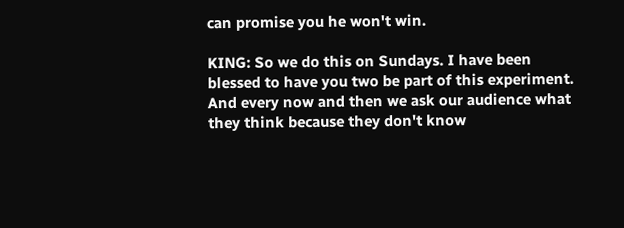can promise you he won't win.

KING: So we do this on Sundays. I have been blessed to have you two be part of this experiment. And every now and then we ask our audience what they think because they don't know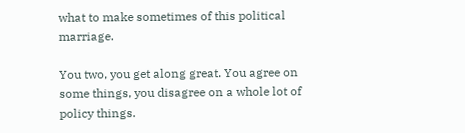what to make sometimes of this political marriage.

You two, you get along great. You agree on some things, you disagree on a whole lot of policy things.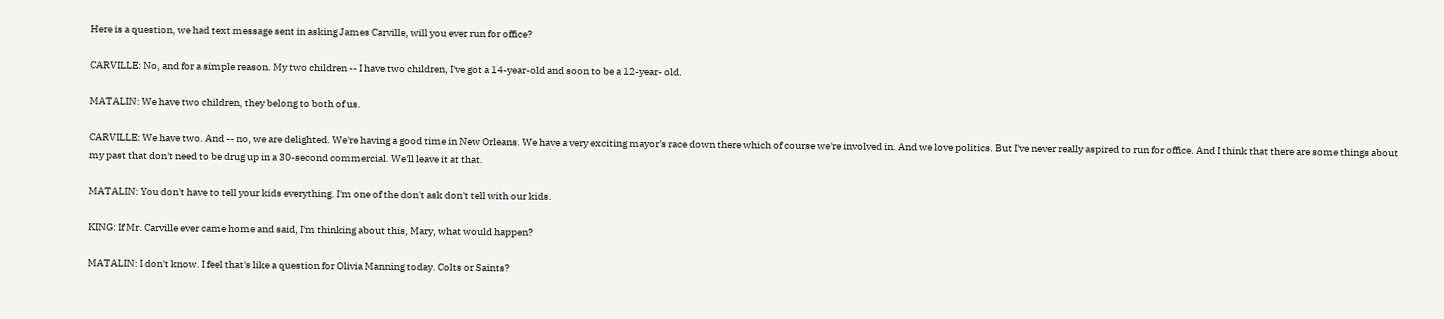Here is a question, we had text message sent in asking James Carville, will you ever run for office?

CARVILLE: No, and for a simple reason. My two children -- I have two children, I've got a 14-year-old and soon to be a 12-year- old.

MATALIN: We have two children, they belong to both of us.

CARVILLE: We have two. And -- no, we are delighted. We're having a good time in New Orleans. We have a very exciting mayor's race down there which of course we're involved in. And we love politics. But I've never really aspired to run for office. And I think that there are some things about my past that don't need to be drug up in a 30-second commercial. We'll leave it at that.

MATALIN: You don't have to tell your kids everything. I'm one of the don't ask don't tell with our kids.

KING: If Mr. Carville ever came home and said, I'm thinking about this, Mary, what would happen?

MATALIN: I don't know. I feel that's like a question for Olivia Manning today. Colts or Saints?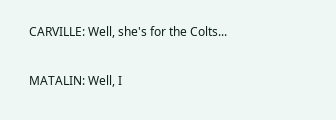CARVILLE: Well, she's for the Colts...


MATALIN: Well, I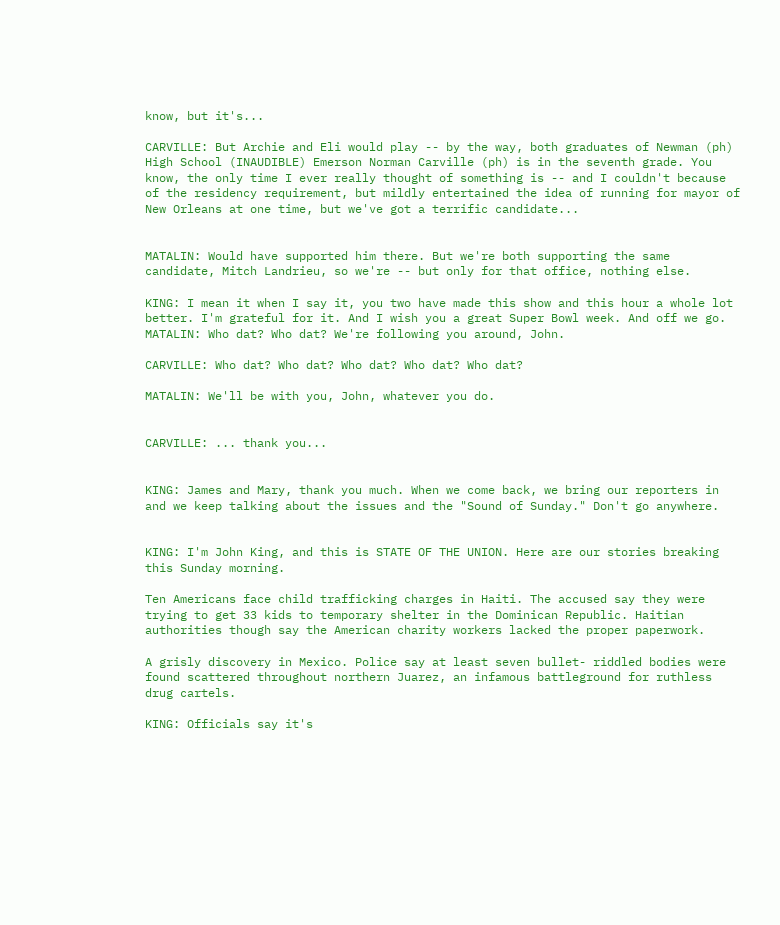know, but it's...

CARVILLE: But Archie and Eli would play -- by the way, both graduates of Newman (ph) High School (INAUDIBLE) Emerson Norman Carville (ph) is in the seventh grade. You know, the only time I ever really thought of something is -- and I couldn't because of the residency requirement, but mildly entertained the idea of running for mayor of New Orleans at one time, but we've got a terrific candidate...


MATALIN: Would have supported him there. But we're both supporting the same candidate, Mitch Landrieu, so we're -- but only for that office, nothing else.

KING: I mean it when I say it, you two have made this show and this hour a whole lot better. I'm grateful for it. And I wish you a great Super Bowl week. And off we go. MATALIN: Who dat? Who dat? We're following you around, John.

CARVILLE: Who dat? Who dat? Who dat? Who dat? Who dat?

MATALIN: We'll be with you, John, whatever you do.


CARVILLE: ... thank you...


KING: James and Mary, thank you much. When we come back, we bring our reporters in and we keep talking about the issues and the "Sound of Sunday." Don't go anywhere.


KING: I'm John King, and this is STATE OF THE UNION. Here are our stories breaking this Sunday morning.

Ten Americans face child trafficking charges in Haiti. The accused say they were trying to get 33 kids to temporary shelter in the Dominican Republic. Haitian authorities though say the American charity workers lacked the proper paperwork.

A grisly discovery in Mexico. Police say at least seven bullet- riddled bodies were found scattered throughout northern Juarez, an infamous battleground for ruthless drug cartels.

KING: Officials say it's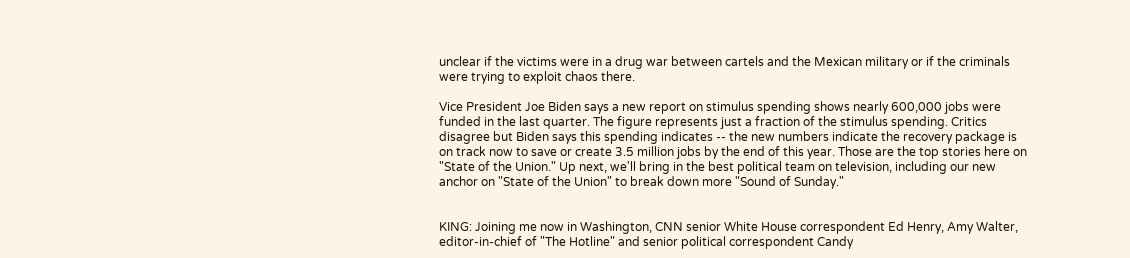unclear if the victims were in a drug war between cartels and the Mexican military or if the criminals were trying to exploit chaos there.

Vice President Joe Biden says a new report on stimulus spending shows nearly 600,000 jobs were funded in the last quarter. The figure represents just a fraction of the stimulus spending. Critics disagree but Biden says this spending indicates -- the new numbers indicate the recovery package is on track now to save or create 3.5 million jobs by the end of this year. Those are the top stories here on "State of the Union." Up next, we'll bring in the best political team on television, including our new anchor on "State of the Union" to break down more "Sound of Sunday."


KING: Joining me now in Washington, CNN senior White House correspondent Ed Henry, Amy Walter, editor-in-chief of "The Hotline" and senior political correspondent Candy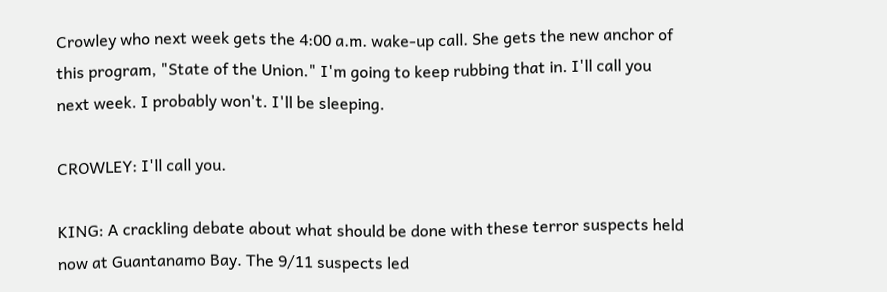Crowley who next week gets the 4:00 a.m. wake-up call. She gets the new anchor of this program, "State of the Union." I'm going to keep rubbing that in. I'll call you next week. I probably won't. I'll be sleeping.

CROWLEY: I'll call you.

KING: A crackling debate about what should be done with these terror suspects held now at Guantanamo Bay. The 9/11 suspects led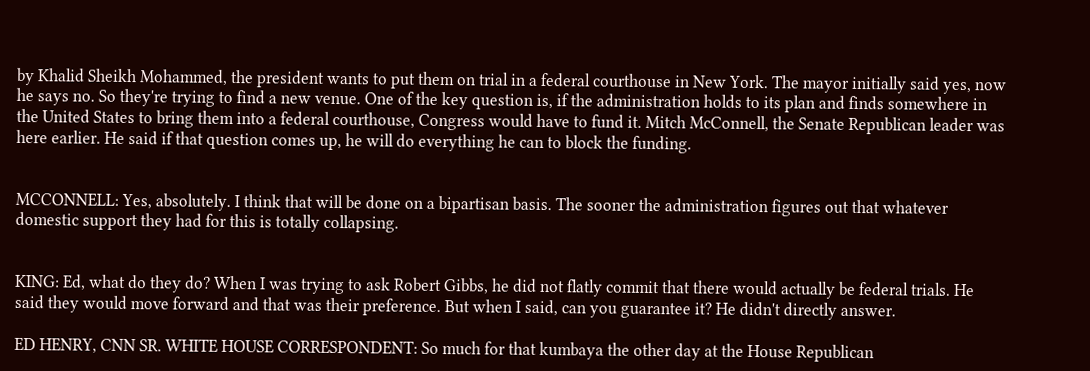by Khalid Sheikh Mohammed, the president wants to put them on trial in a federal courthouse in New York. The mayor initially said yes, now he says no. So they're trying to find a new venue. One of the key question is, if the administration holds to its plan and finds somewhere in the United States to bring them into a federal courthouse, Congress would have to fund it. Mitch McConnell, the Senate Republican leader was here earlier. He said if that question comes up, he will do everything he can to block the funding.


MCCONNELL: Yes, absolutely. I think that will be done on a bipartisan basis. The sooner the administration figures out that whatever domestic support they had for this is totally collapsing.


KING: Ed, what do they do? When I was trying to ask Robert Gibbs, he did not flatly commit that there would actually be federal trials. He said they would move forward and that was their preference. But when I said, can you guarantee it? He didn't directly answer.

ED HENRY, CNN SR. WHITE HOUSE CORRESPONDENT: So much for that kumbaya the other day at the House Republican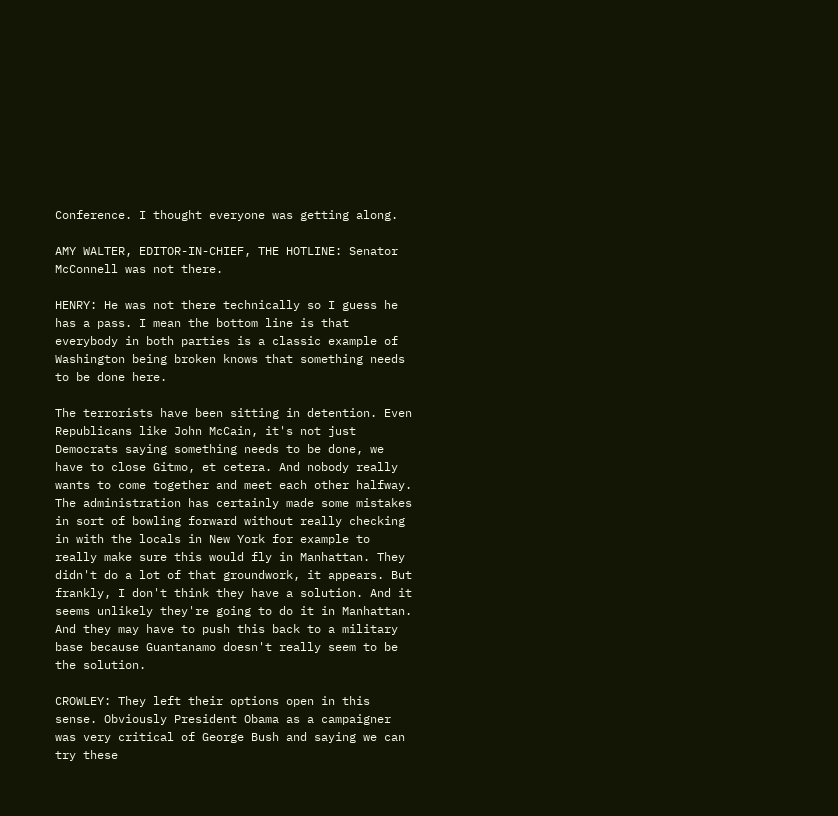Conference. I thought everyone was getting along.

AMY WALTER, EDITOR-IN-CHIEF, THE HOTLINE: Senator McConnell was not there.

HENRY: He was not there technically so I guess he has a pass. I mean the bottom line is that everybody in both parties is a classic example of Washington being broken knows that something needs to be done here.

The terrorists have been sitting in detention. Even Republicans like John McCain, it's not just Democrats saying something needs to be done, we have to close Gitmo, et cetera. And nobody really wants to come together and meet each other halfway. The administration has certainly made some mistakes in sort of bowling forward without really checking in with the locals in New York for example to really make sure this would fly in Manhattan. They didn't do a lot of that groundwork, it appears. But frankly, I don't think they have a solution. And it seems unlikely they're going to do it in Manhattan. And they may have to push this back to a military base because Guantanamo doesn't really seem to be the solution.

CROWLEY: They left their options open in this sense. Obviously President Obama as a campaigner was very critical of George Bush and saying we can try these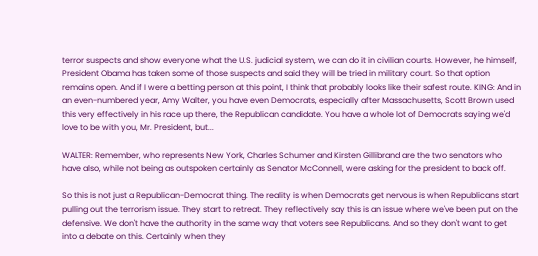terror suspects and show everyone what the U.S. judicial system, we can do it in civilian courts. However, he himself, President Obama has taken some of those suspects and said they will be tried in military court. So that option remains open. And if I were a betting person at this point, I think that probably looks like their safest route. KING: And in an even-numbered year, Amy Walter, you have even Democrats, especially after Massachusetts, Scott Brown used this very effectively in his race up there, the Republican candidate. You have a whole lot of Democrats saying we'd love to be with you, Mr. President, but...

WALTER: Remember, who represents New York, Charles Schumer and Kirsten Gillibrand are the two senators who have also, while not being as outspoken certainly as Senator McConnell, were asking for the president to back off.

So this is not just a Republican-Democrat thing. The reality is when Democrats get nervous is when Republicans start pulling out the terrorism issue. They start to retreat. They reflectively say this is an issue where we've been put on the defensive. We don't have the authority in the same way that voters see Republicans. And so they don't want to get into a debate on this. Certainly when they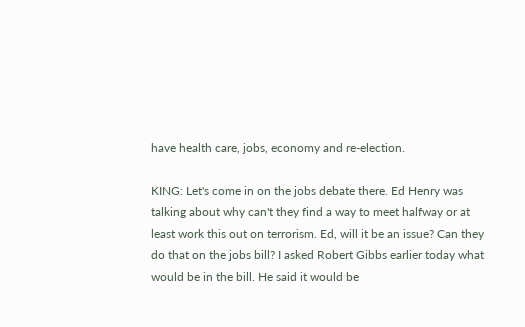have health care, jobs, economy and re-election.

KING: Let's come in on the jobs debate there. Ed Henry was talking about why can't they find a way to meet halfway or at least work this out on terrorism. Ed, will it be an issue? Can they do that on the jobs bill? I asked Robert Gibbs earlier today what would be in the bill. He said it would be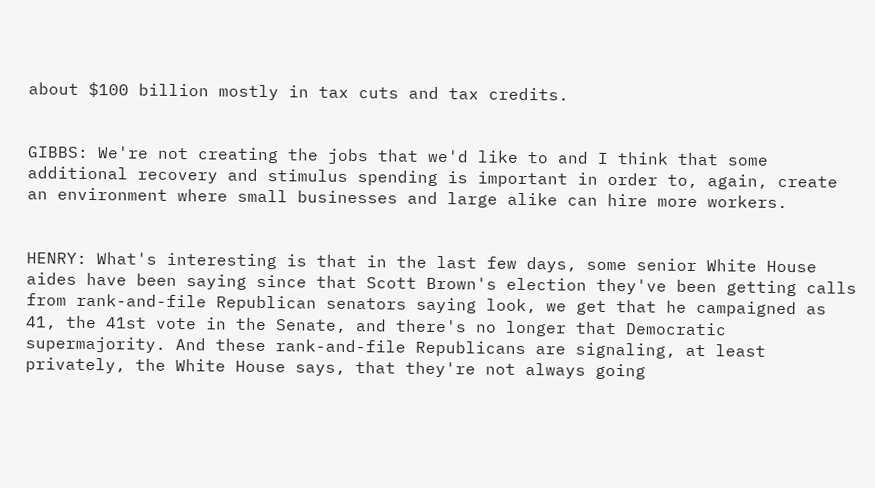about $100 billion mostly in tax cuts and tax credits.


GIBBS: We're not creating the jobs that we'd like to and I think that some additional recovery and stimulus spending is important in order to, again, create an environment where small businesses and large alike can hire more workers.


HENRY: What's interesting is that in the last few days, some senior White House aides have been saying since that Scott Brown's election they've been getting calls from rank-and-file Republican senators saying look, we get that he campaigned as 41, the 41st vote in the Senate, and there's no longer that Democratic supermajority. And these rank-and-file Republicans are signaling, at least privately, the White House says, that they're not always going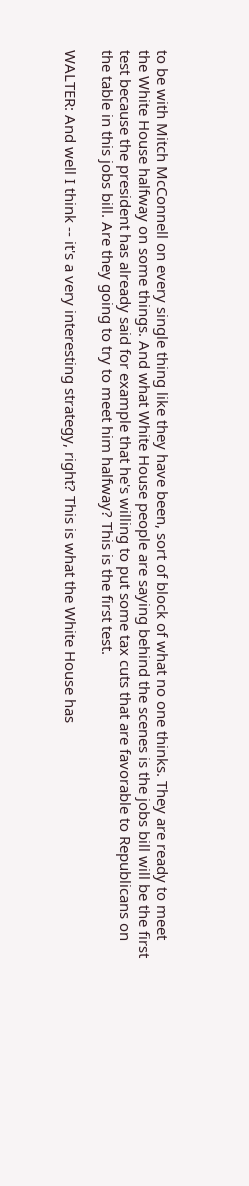to be with Mitch McConnell on every single thing like they have been, sort of block of what no one thinks. They are ready to meet the White House halfway on some things. And what White House people are saying behind the scenes is the jobs bill will be the first test because the president has already said for example that he's willing to put some tax cuts that are favorable to Republicans on the table in this jobs bill. Are they going to try to meet him halfway? This is the first test.

WALTER: And well I think -- it's a very interesting strategy, right? This is what the White House has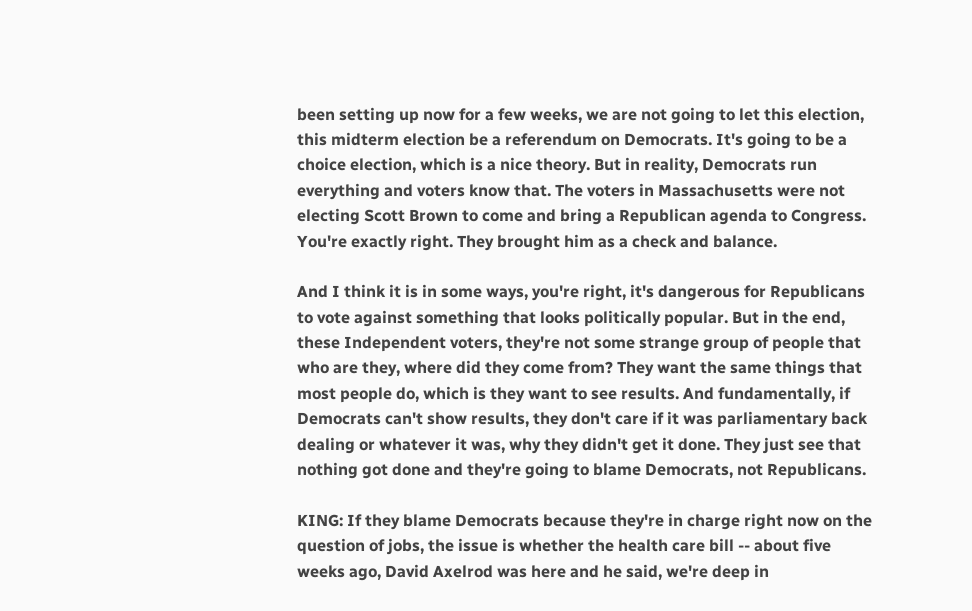been setting up now for a few weeks, we are not going to let this election, this midterm election be a referendum on Democrats. It's going to be a choice election, which is a nice theory. But in reality, Democrats run everything and voters know that. The voters in Massachusetts were not electing Scott Brown to come and bring a Republican agenda to Congress. You're exactly right. They brought him as a check and balance.

And I think it is in some ways, you're right, it's dangerous for Republicans to vote against something that looks politically popular. But in the end, these Independent voters, they're not some strange group of people that who are they, where did they come from? They want the same things that most people do, which is they want to see results. And fundamentally, if Democrats can't show results, they don't care if it was parliamentary back dealing or whatever it was, why they didn't get it done. They just see that nothing got done and they're going to blame Democrats, not Republicans.

KING: If they blame Democrats because they're in charge right now on the question of jobs, the issue is whether the health care bill -- about five weeks ago, David Axelrod was here and he said, we're deep in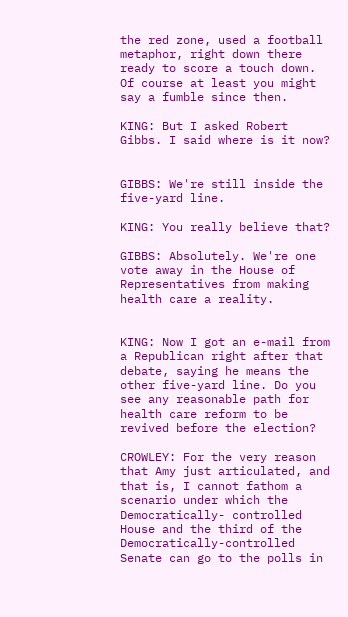the red zone, used a football metaphor, right down there ready to score a touch down. Of course at least you might say a fumble since then.

KING: But I asked Robert Gibbs. I said where is it now?


GIBBS: We're still inside the five-yard line.

KING: You really believe that?

GIBBS: Absolutely. We're one vote away in the House of Representatives from making health care a reality.


KING: Now I got an e-mail from a Republican right after that debate, saying he means the other five-yard line. Do you see any reasonable path for health care reform to be revived before the election?

CROWLEY: For the very reason that Amy just articulated, and that is, I cannot fathom a scenario under which the Democratically- controlled House and the third of the Democratically-controlled Senate can go to the polls in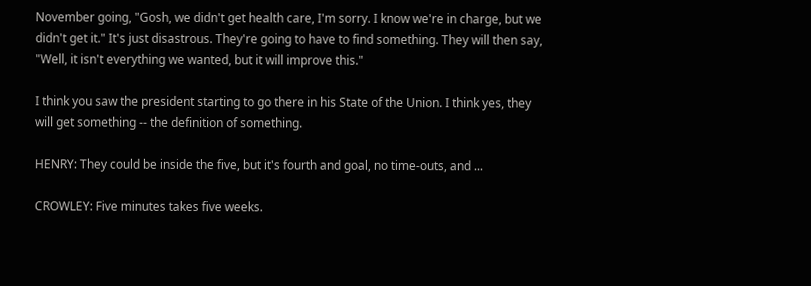November going, "Gosh, we didn't get health care, I'm sorry. I know we're in charge, but we didn't get it." It's just disastrous. They're going to have to find something. They will then say, "Well, it isn't everything we wanted, but it will improve this."

I think you saw the president starting to go there in his State of the Union. I think yes, they will get something -- the definition of something.

HENRY: They could be inside the five, but it's fourth and goal, no time-outs, and ...

CROWLEY: Five minutes takes five weeks.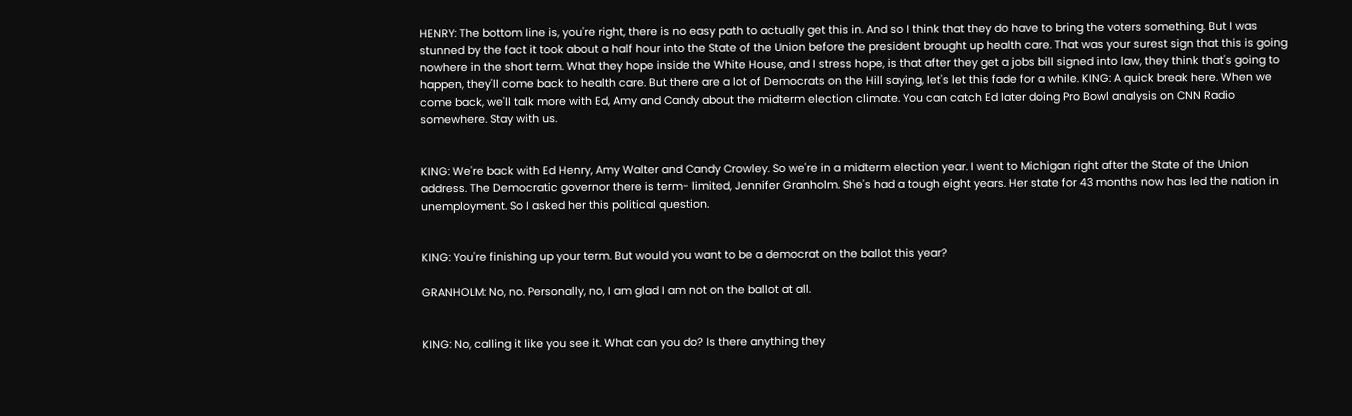HENRY: The bottom line is, you're right, there is no easy path to actually get this in. And so I think that they do have to bring the voters something. But I was stunned by the fact it took about a half hour into the State of the Union before the president brought up health care. That was your surest sign that this is going nowhere in the short term. What they hope inside the White House, and I stress hope, is that after they get a jobs bill signed into law, they think that's going to happen, they'll come back to health care. But there are a lot of Democrats on the Hill saying, let's let this fade for a while. KING: A quick break here. When we come back, we'll talk more with Ed, Amy and Candy about the midterm election climate. You can catch Ed later doing Pro Bowl analysis on CNN Radio somewhere. Stay with us.


KING: We're back with Ed Henry, Amy Walter and Candy Crowley. So we're in a midterm election year. I went to Michigan right after the State of the Union address. The Democratic governor there is term- limited, Jennifer Granholm. She's had a tough eight years. Her state for 43 months now has led the nation in unemployment. So I asked her this political question.


KING: You're finishing up your term. But would you want to be a democrat on the ballot this year?

GRANHOLM: No, no. Personally, no, I am glad I am not on the ballot at all.


KING: No, calling it like you see it. What can you do? Is there anything they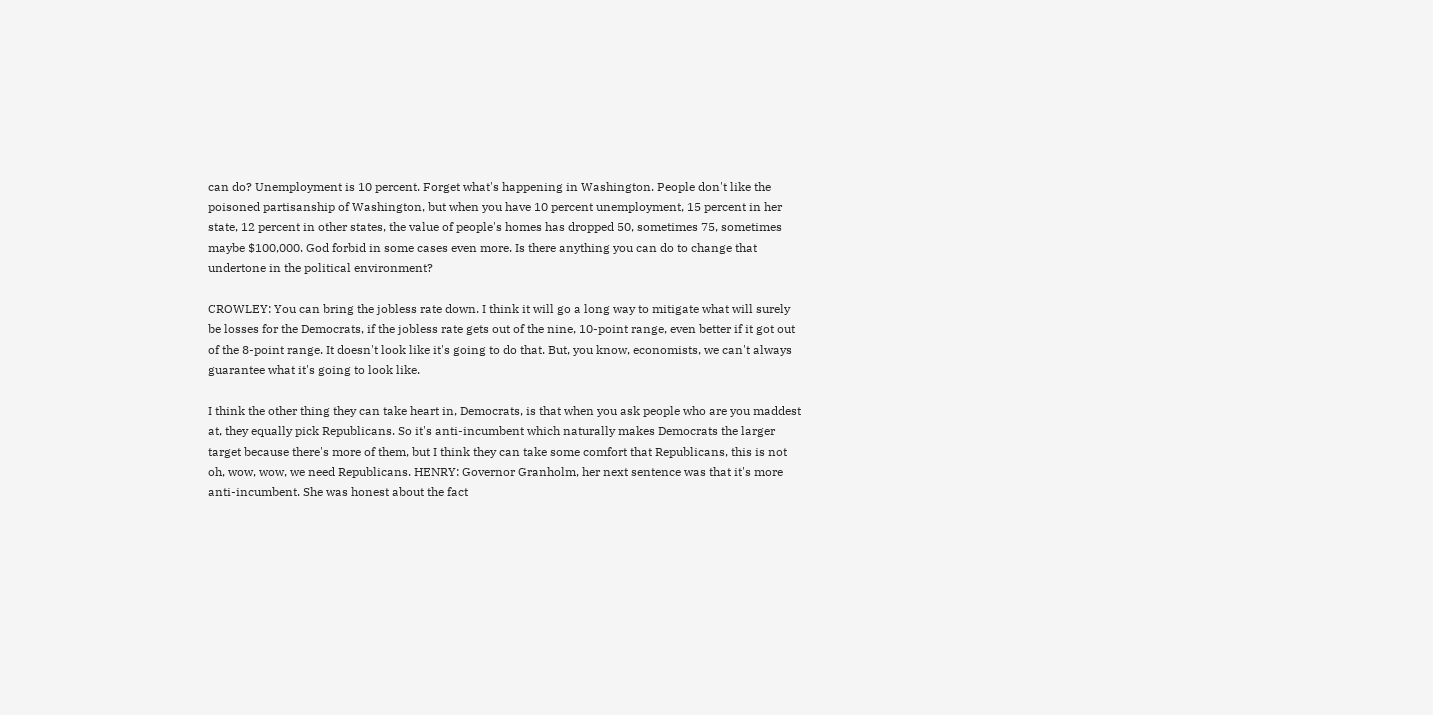can do? Unemployment is 10 percent. Forget what's happening in Washington. People don't like the poisoned partisanship of Washington, but when you have 10 percent unemployment, 15 percent in her state, 12 percent in other states, the value of people's homes has dropped 50, sometimes 75, sometimes maybe $100,000. God forbid in some cases even more. Is there anything you can do to change that undertone in the political environment?

CROWLEY: You can bring the jobless rate down. I think it will go a long way to mitigate what will surely be losses for the Democrats, if the jobless rate gets out of the nine, 10-point range, even better if it got out of the 8-point range. It doesn't look like it's going to do that. But, you know, economists, we can't always guarantee what it's going to look like.

I think the other thing they can take heart in, Democrats, is that when you ask people who are you maddest at, they equally pick Republicans. So it's anti-incumbent which naturally makes Democrats the larger target because there's more of them, but I think they can take some comfort that Republicans, this is not oh, wow, wow, we need Republicans. HENRY: Governor Granholm, her next sentence was that it's more anti-incumbent. She was honest about the fact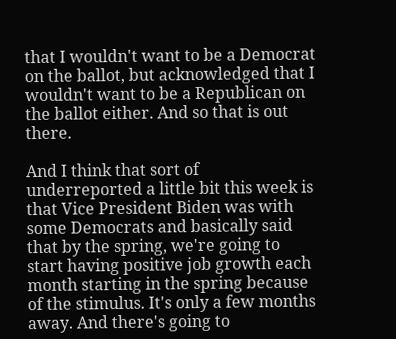that I wouldn't want to be a Democrat on the ballot, but acknowledged that I wouldn't want to be a Republican on the ballot either. And so that is out there.

And I think that sort of underreported a little bit this week is that Vice President Biden was with some Democrats and basically said that by the spring, we're going to start having positive job growth each month starting in the spring because of the stimulus. It's only a few months away. And there's going to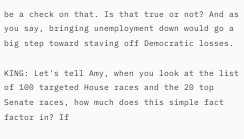be a check on that. Is that true or not? And as you say, bringing unemployment down would go a big step toward staving off Democratic losses.

KING: Let's tell Amy, when you look at the list of 100 targeted House races and the 20 top Senate races, how much does this simple fact factor in? If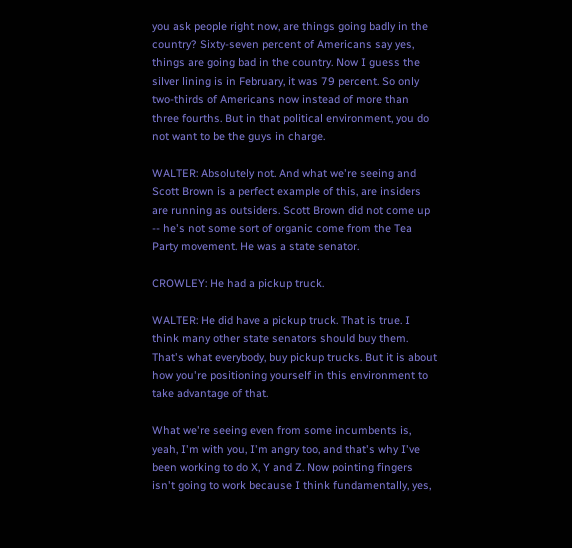you ask people right now, are things going badly in the country? Sixty-seven percent of Americans say yes, things are going bad in the country. Now I guess the silver lining is in February, it was 79 percent. So only two-thirds of Americans now instead of more than three fourths. But in that political environment, you do not want to be the guys in charge.

WALTER: Absolutely not. And what we're seeing and Scott Brown is a perfect example of this, are insiders are running as outsiders. Scott Brown did not come up -- he's not some sort of organic come from the Tea Party movement. He was a state senator.

CROWLEY: He had a pickup truck.

WALTER: He did have a pickup truck. That is true. I think many other state senators should buy them. That's what everybody, buy pickup trucks. But it is about how you're positioning yourself in this environment to take advantage of that.

What we're seeing even from some incumbents is, yeah, I'm with you, I'm angry too, and that's why I've been working to do X, Y and Z. Now pointing fingers isn't going to work because I think fundamentally, yes,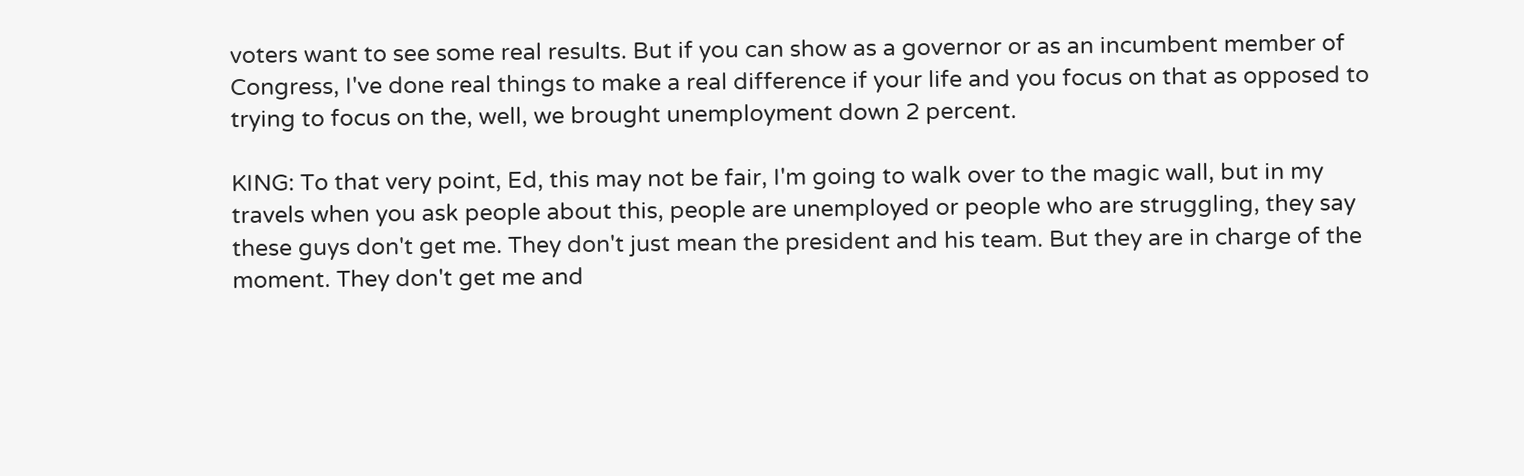voters want to see some real results. But if you can show as a governor or as an incumbent member of Congress, I've done real things to make a real difference if your life and you focus on that as opposed to trying to focus on the, well, we brought unemployment down 2 percent.

KING: To that very point, Ed, this may not be fair, I'm going to walk over to the magic wall, but in my travels when you ask people about this, people are unemployed or people who are struggling, they say these guys don't get me. They don't just mean the president and his team. But they are in charge of the moment. They don't get me and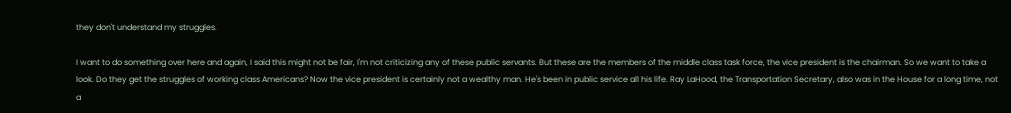they don't understand my struggles.

I want to do something over here and again, I said this might not be fair, I'm not criticizing any of these public servants. But these are the members of the middle class task force, the vice president is the chairman. So we want to take a look. Do they get the struggles of working class Americans? Now the vice president is certainly not a wealthy man. He's been in public service all his life. Ray LaHood, the Transportation Secretary, also was in the House for a long time, not a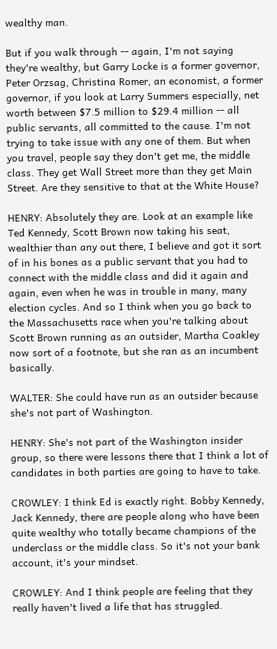wealthy man.

But if you walk through -- again, I'm not saying they're wealthy, but Garry Locke is a former governor, Peter Orzsag, Christina Romer, an economist, a former governor, if you look at Larry Summers especially, net worth between $7.5 million to $29.4 million -- all public servants, all committed to the cause. I'm not trying to take issue with any one of them. But when you travel, people say they don't get me, the middle class. They get Wall Street more than they get Main Street. Are they sensitive to that at the White House?

HENRY: Absolutely they are. Look at an example like Ted Kennedy, Scott Brown now taking his seat, wealthier than any out there, I believe and got it sort of in his bones as a public servant that you had to connect with the middle class and did it again and again, even when he was in trouble in many, many election cycles. And so I think when you go back to the Massachusetts race when you're talking about Scott Brown running as an outsider, Martha Coakley now sort of a footnote, but she ran as an incumbent basically.

WALTER: She could have run as an outsider because she's not part of Washington.

HENRY: She's not part of the Washington insider group, so there were lessons there that I think a lot of candidates in both parties are going to have to take.

CROWLEY: I think Ed is exactly right. Bobby Kennedy, Jack Kennedy, there are people along who have been quite wealthy who totally became champions of the underclass or the middle class. So it's not your bank account, it's your mindset.

CROWLEY: And I think people are feeling that they really haven't lived a life that has struggled.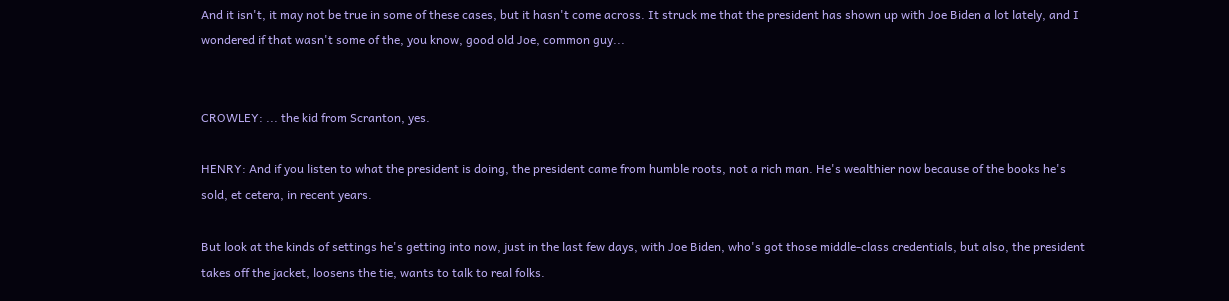And it isn't, it may not be true in some of these cases, but it hasn't come across. It struck me that the president has shown up with Joe Biden a lot lately, and I wondered if that wasn't some of the, you know, good old Joe, common guy...


CROWLEY: ... the kid from Scranton, yes.

HENRY: And if you listen to what the president is doing, the president came from humble roots, not a rich man. He's wealthier now because of the books he's sold, et cetera, in recent years.

But look at the kinds of settings he's getting into now, just in the last few days, with Joe Biden, who's got those middle-class credentials, but also, the president takes off the jacket, loosens the tie, wants to talk to real folks.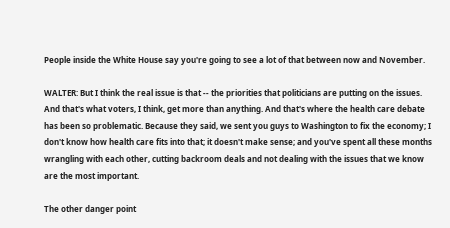People inside the White House say you're going to see a lot of that between now and November.

WALTER: But I think the real issue is that -- the priorities that politicians are putting on the issues. And that's what voters, I think, get more than anything. And that's where the health care debate has been so problematic. Because they said, we sent you guys to Washington to fix the economy; I don't know how health care fits into that; it doesn't make sense; and you've spent all these months wrangling with each other, cutting backroom deals and not dealing with the issues that we know are the most important.

The other danger point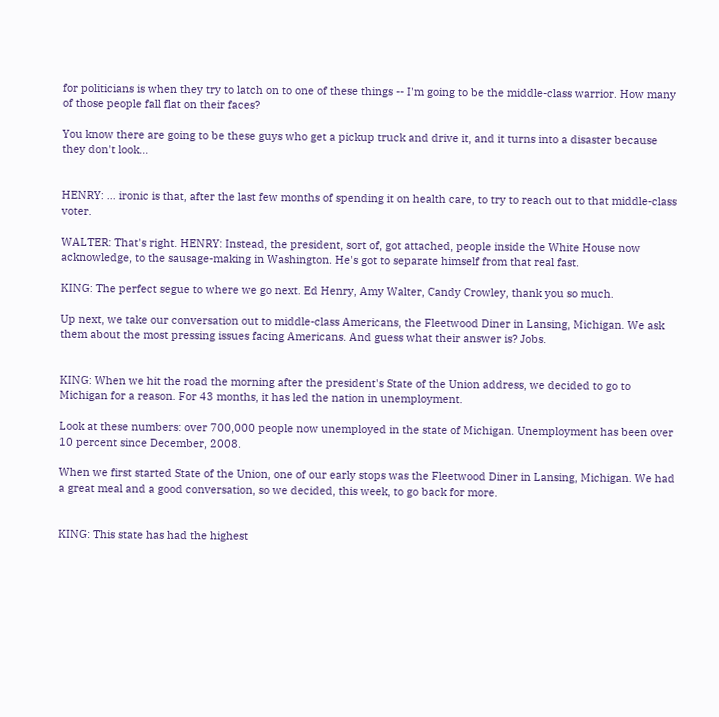for politicians is when they try to latch on to one of these things -- I'm going to be the middle-class warrior. How many of those people fall flat on their faces?

You know there are going to be these guys who get a pickup truck and drive it, and it turns into a disaster because they don't look...


HENRY: ... ironic is that, after the last few months of spending it on health care, to try to reach out to that middle-class voter.

WALTER: That's right. HENRY: Instead, the president, sort of, got attached, people inside the White House now acknowledge, to the sausage-making in Washington. He's got to separate himself from that real fast.

KING: The perfect segue to where we go next. Ed Henry, Amy Walter, Candy Crowley, thank you so much.

Up next, we take our conversation out to middle-class Americans, the Fleetwood Diner in Lansing, Michigan. We ask them about the most pressing issues facing Americans. And guess what their answer is? Jobs.


KING: When we hit the road the morning after the president's State of the Union address, we decided to go to Michigan for a reason. For 43 months, it has led the nation in unemployment.

Look at these numbers: over 700,000 people now unemployed in the state of Michigan. Unemployment has been over 10 percent since December, 2008.

When we first started State of the Union, one of our early stops was the Fleetwood Diner in Lansing, Michigan. We had a great meal and a good conversation, so we decided, this week, to go back for more.


KING: This state has had the highest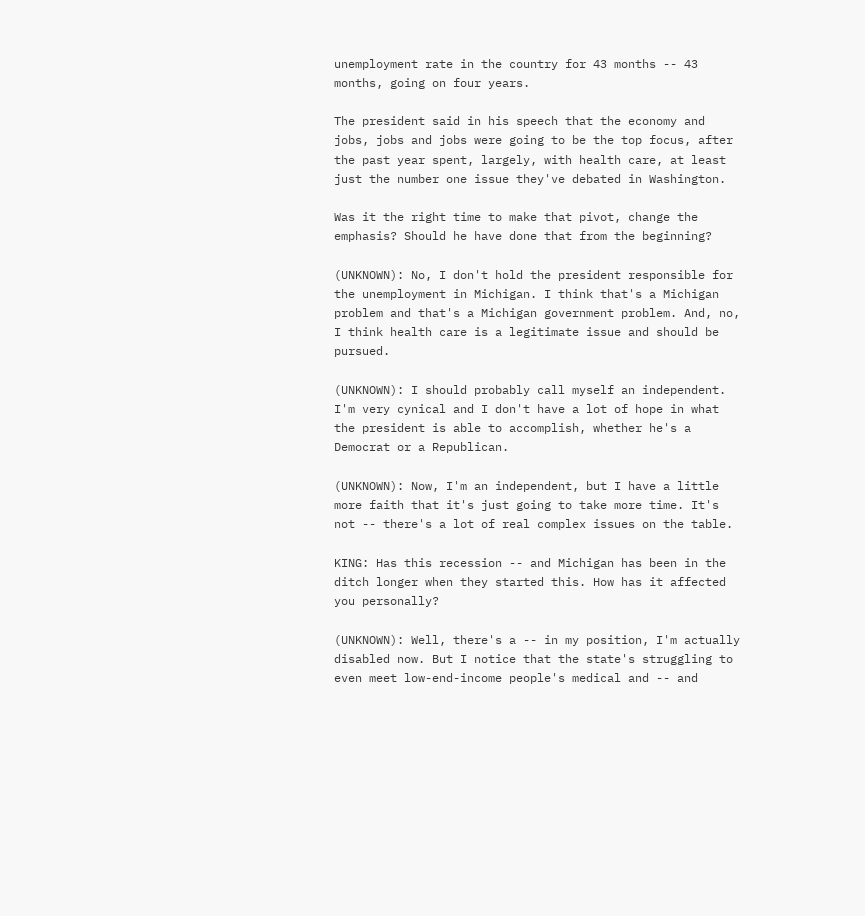unemployment rate in the country for 43 months -- 43 months, going on four years.

The president said in his speech that the economy and jobs, jobs and jobs were going to be the top focus, after the past year spent, largely, with health care, at least just the number one issue they've debated in Washington.

Was it the right time to make that pivot, change the emphasis? Should he have done that from the beginning?

(UNKNOWN): No, I don't hold the president responsible for the unemployment in Michigan. I think that's a Michigan problem and that's a Michigan government problem. And, no, I think health care is a legitimate issue and should be pursued.

(UNKNOWN): I should probably call myself an independent. I'm very cynical and I don't have a lot of hope in what the president is able to accomplish, whether he's a Democrat or a Republican.

(UNKNOWN): Now, I'm an independent, but I have a little more faith that it's just going to take more time. It's not -- there's a lot of real complex issues on the table.

KING: Has this recession -- and Michigan has been in the ditch longer when they started this. How has it affected you personally?

(UNKNOWN): Well, there's a -- in my position, I'm actually disabled now. But I notice that the state's struggling to even meet low-end-income people's medical and -- and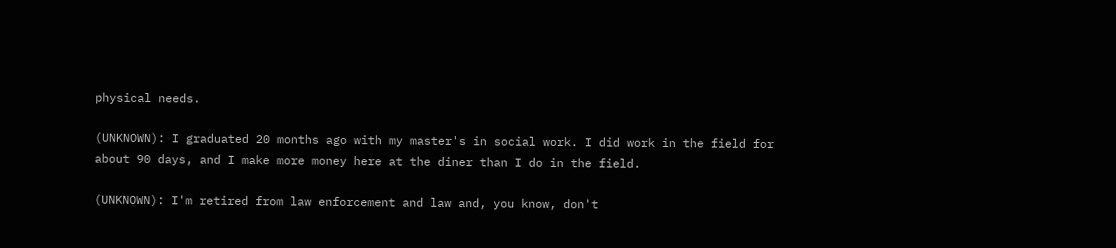physical needs.

(UNKNOWN): I graduated 20 months ago with my master's in social work. I did work in the field for about 90 days, and I make more money here at the diner than I do in the field.

(UNKNOWN): I'm retired from law enforcement and law and, you know, don't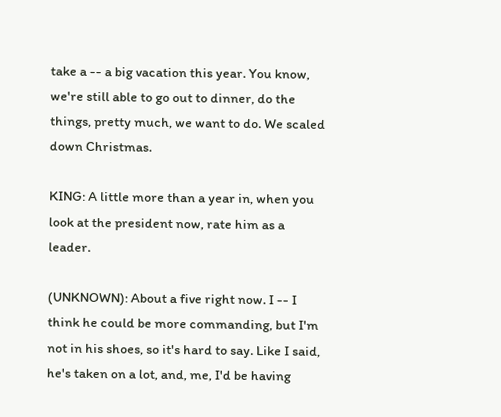take a -- a big vacation this year. You know, we're still able to go out to dinner, do the things, pretty much, we want to do. We scaled down Christmas.

KING: A little more than a year in, when you look at the president now, rate him as a leader.

(UNKNOWN): About a five right now. I -- I think he could be more commanding, but I'm not in his shoes, so it's hard to say. Like I said, he's taken on a lot, and, me, I'd be having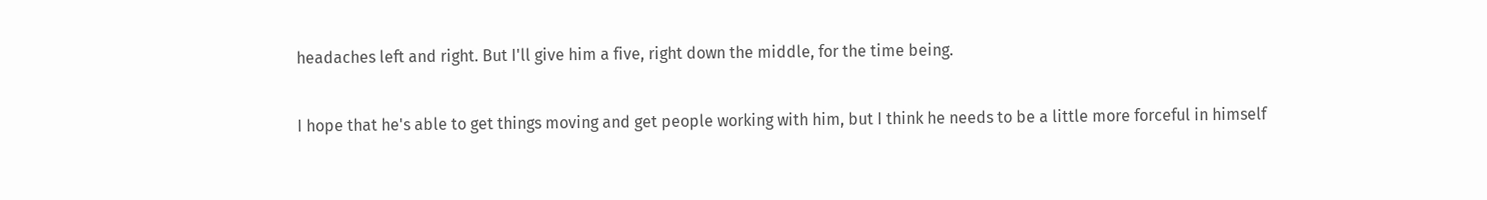headaches left and right. But I'll give him a five, right down the middle, for the time being.

I hope that he's able to get things moving and get people working with him, but I think he needs to be a little more forceful in himself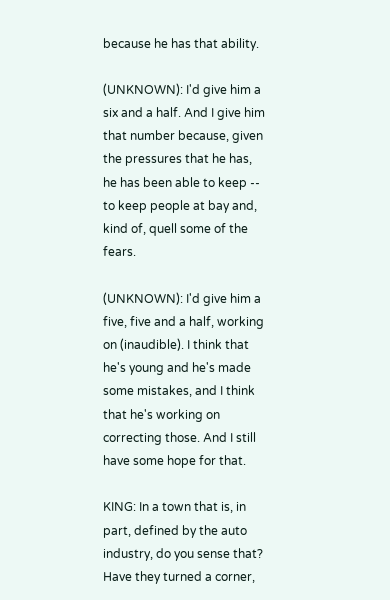because he has that ability.

(UNKNOWN): I'd give him a six and a half. And I give him that number because, given the pressures that he has, he has been able to keep -- to keep people at bay and, kind of, quell some of the fears.

(UNKNOWN): I'd give him a five, five and a half, working on (inaudible). I think that he's young and he's made some mistakes, and I think that he's working on correcting those. And I still have some hope for that.

KING: In a town that is, in part, defined by the auto industry, do you sense that? Have they turned a corner,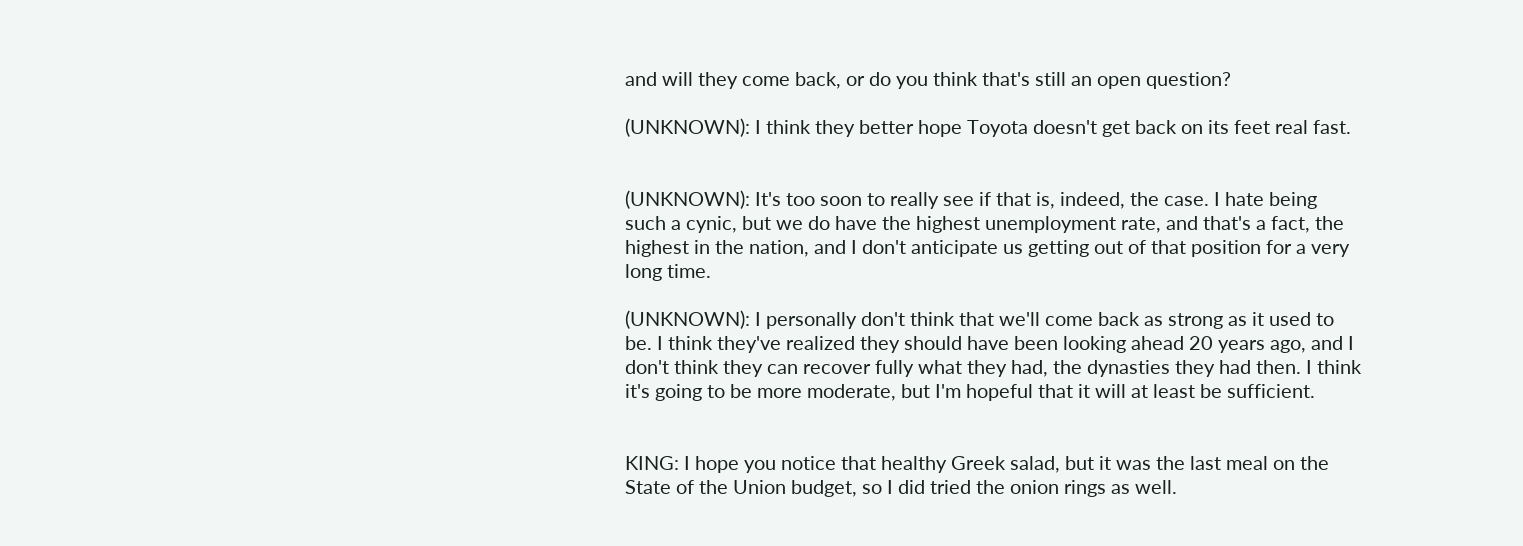and will they come back, or do you think that's still an open question?

(UNKNOWN): I think they better hope Toyota doesn't get back on its feet real fast.


(UNKNOWN): It's too soon to really see if that is, indeed, the case. I hate being such a cynic, but we do have the highest unemployment rate, and that's a fact, the highest in the nation, and I don't anticipate us getting out of that position for a very long time.

(UNKNOWN): I personally don't think that we'll come back as strong as it used to be. I think they've realized they should have been looking ahead 20 years ago, and I don't think they can recover fully what they had, the dynasties they had then. I think it's going to be more moderate, but I'm hopeful that it will at least be sufficient.


KING: I hope you notice that healthy Greek salad, but it was the last meal on the State of the Union budget, so I did tried the onion rings as well.